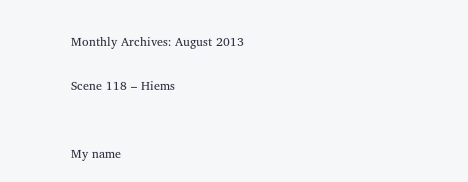Monthly Archives: August 2013

Scene 118 – Hiems


My name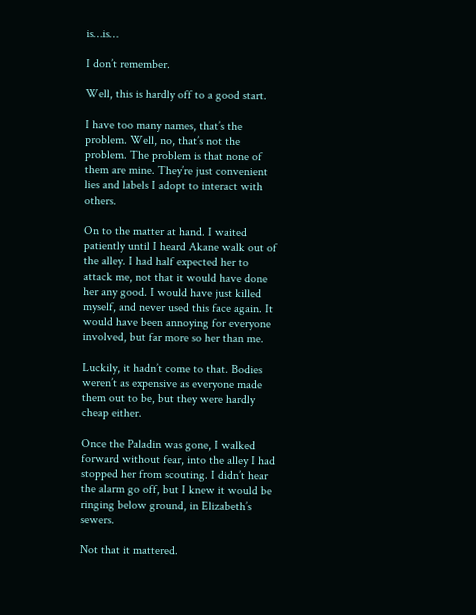is…is…

I don’t remember.

Well, this is hardly off to a good start.

I have too many names, that’s the problem. Well, no, that’s not the problem. The problem is that none of them are mine. They’re just convenient lies and labels I adopt to interact with others.

On to the matter at hand. I waited patiently until I heard Akane walk out of the alley. I had half expected her to attack me, not that it would have done her any good. I would have just killed myself, and never used this face again. It would have been annoying for everyone involved, but far more so her than me.

Luckily, it hadn’t come to that. Bodies weren’t as expensive as everyone made them out to be, but they were hardly cheap either.

Once the Paladin was gone, I walked forward without fear, into the alley I had stopped her from scouting. I didn’t hear the alarm go off, but I knew it would be ringing below ground, in Elizabeth’s sewers.

Not that it mattered.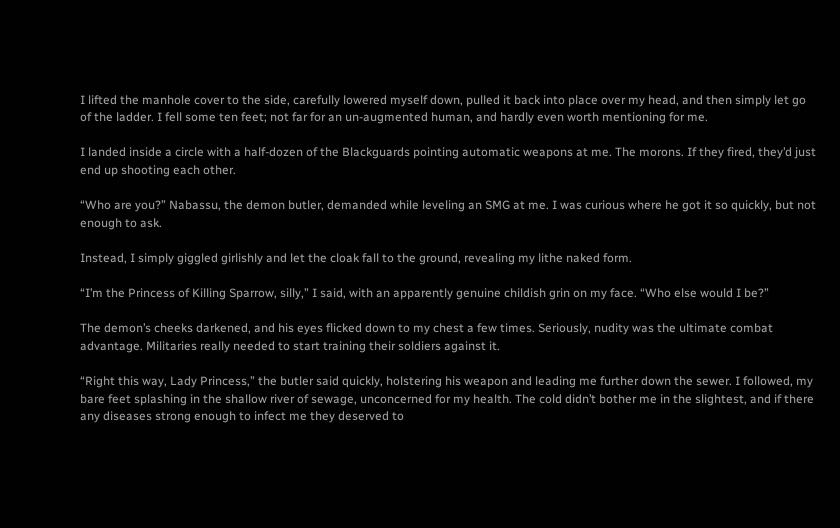I lifted the manhole cover to the side, carefully lowered myself down, pulled it back into place over my head, and then simply let go of the ladder. I fell some ten feet; not far for an un-augmented human, and hardly even worth mentioning for me.

I landed inside a circle with a half-dozen of the Blackguards pointing automatic weapons at me. The morons. If they fired, they’d just end up shooting each other.

“Who are you?” Nabassu, the demon butler, demanded while leveling an SMG at me. I was curious where he got it so quickly, but not enough to ask.

Instead, I simply giggled girlishly and let the cloak fall to the ground, revealing my lithe naked form.

“I’m the Princess of Killing Sparrow, silly,” I said, with an apparently genuine childish grin on my face. “Who else would I be?”

The demon’s cheeks darkened, and his eyes flicked down to my chest a few times. Seriously, nudity was the ultimate combat advantage. Militaries really needed to start training their soldiers against it.

“Right this way, Lady Princess,” the butler said quickly, holstering his weapon and leading me further down the sewer. I followed, my bare feet splashing in the shallow river of sewage, unconcerned for my health. The cold didn’t bother me in the slightest, and if there any diseases strong enough to infect me they deserved to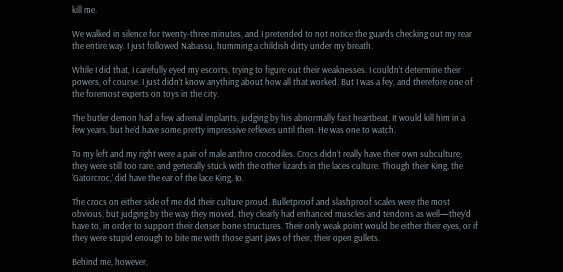kill me.

We walked in silence for twenty-three minutes, and I pretended to not notice the guards checking out my rear the entire way. I just followed Nabassu, humming a childish ditty under my breath.

While I did that, I carefully eyed my escorts, trying to figure out their weaknesses. I couldn’t determine their powers, of course. I just didn’t know anything about how all that worked. But I was a fey, and therefore one of the foremost experts on toys in the city.

The butler demon had a few adrenal implants, judging by his abnormally fast heartbeat. It would kill him in a few years, but he’d have some pretty impressive reflexes until then. He was one to watch.

To my left and my right were a pair of male anthro crocodiles. Crocs didn’t really have their own subculture; they were still too rare, and generally stuck with the other lizards in the laces culture. Though their King, the ‘Gatorcroc,’ did have the ear of the lace King, Io.

The crocs on either side of me did their culture proud. Bulletproof and slashproof scales were the most obvious, but judging by the way they moved, they clearly had enhanced muscles and tendons as well—they’d have to, in order to support their denser bone structures. Their only weak point would be either their eyes, or if they were stupid enough to bite me with those giant jaws of their, their open gullets.

Behind me, however,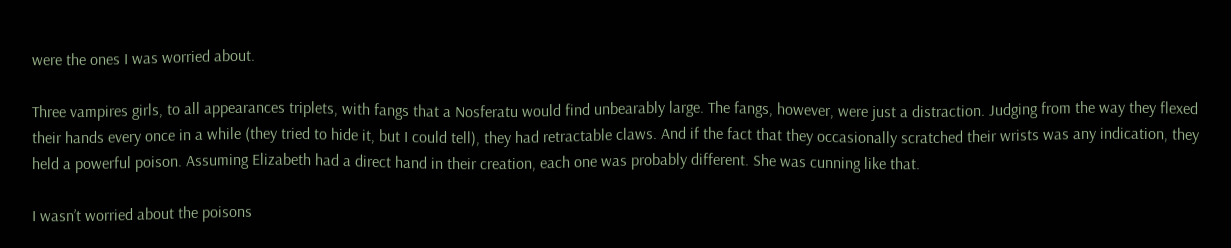were the ones I was worried about.

Three vampires girls, to all appearances triplets, with fangs that a Nosferatu would find unbearably large. The fangs, however, were just a distraction. Judging from the way they flexed their hands every once in a while (they tried to hide it, but I could tell), they had retractable claws. And if the fact that they occasionally scratched their wrists was any indication, they held a powerful poison. Assuming Elizabeth had a direct hand in their creation, each one was probably different. She was cunning like that.

I wasn’t worried about the poisons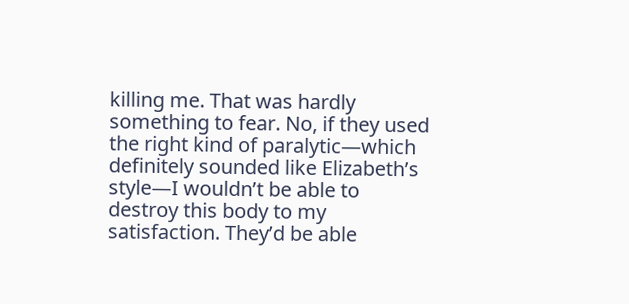killing me. That was hardly something to fear. No, if they used the right kind of paralytic—which definitely sounded like Elizabeth’s style—I wouldn’t be able to destroy this body to my satisfaction. They’d be able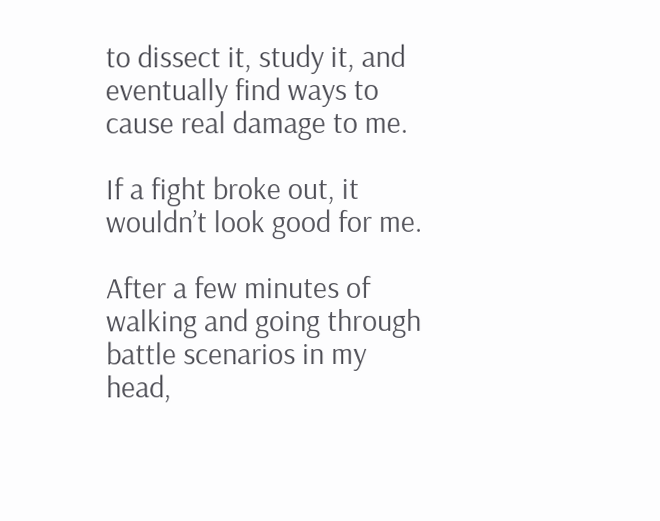to dissect it, study it, and eventually find ways to cause real damage to me.

If a fight broke out, it wouldn’t look good for me.

After a few minutes of walking and going through battle scenarios in my head,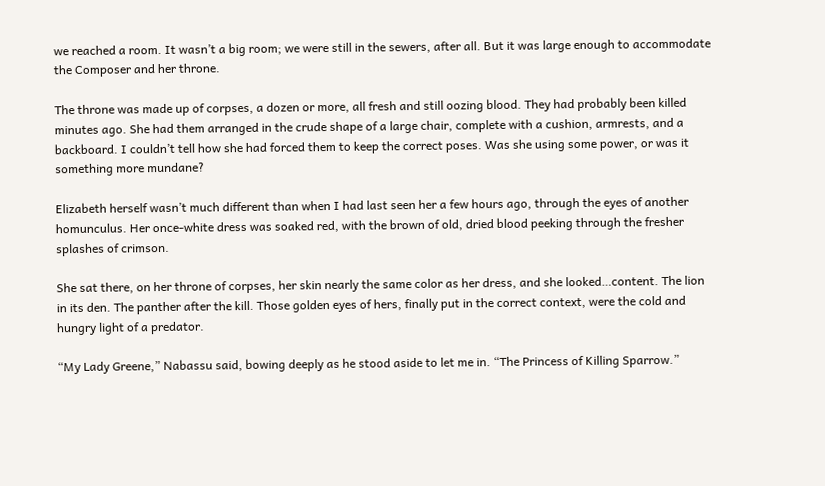we reached a room. It wasn’t a big room; we were still in the sewers, after all. But it was large enough to accommodate the Composer and her throne.

The throne was made up of corpses, a dozen or more, all fresh and still oozing blood. They had probably been killed minutes ago. She had them arranged in the crude shape of a large chair, complete with a cushion, armrests, and a backboard. I couldn’t tell how she had forced them to keep the correct poses. Was she using some power, or was it something more mundane?

Elizabeth herself wasn’t much different than when I had last seen her a few hours ago, through the eyes of another homunculus. Her once-white dress was soaked red, with the brown of old, dried blood peeking through the fresher splashes of crimson.

She sat there, on her throne of corpses, her skin nearly the same color as her dress, and she looked…content. The lion in its den. The panther after the kill. Those golden eyes of hers, finally put in the correct context, were the cold and hungry light of a predator.

“My Lady Greene,” Nabassu said, bowing deeply as he stood aside to let me in. “The Princess of Killing Sparrow.”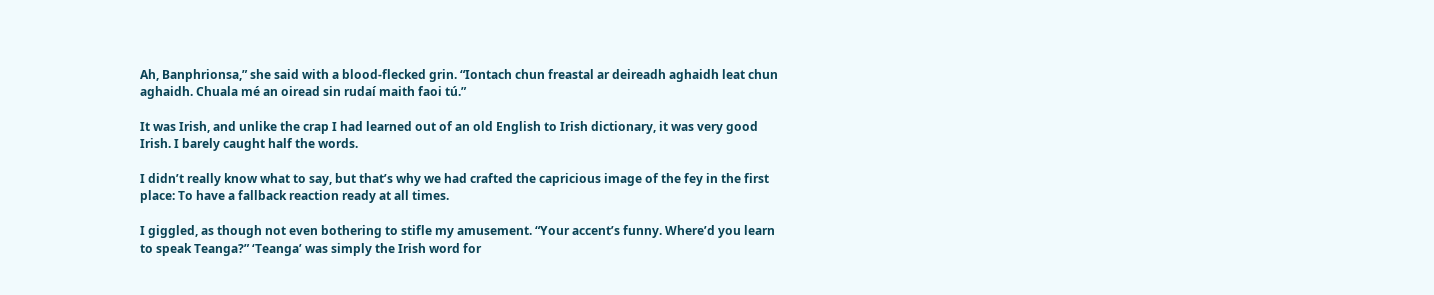Ah, Banphrionsa,” she said with a blood-flecked grin. “Iontach chun freastal ar deireadh aghaidh leat chun aghaidh. Chuala mé an oiread sin rudaí maith faoi tú.”

It was Irish, and unlike the crap I had learned out of an old English to Irish dictionary, it was very good Irish. I barely caught half the words.

I didn’t really know what to say, but that’s why we had crafted the capricious image of the fey in the first place: To have a fallback reaction ready at all times.

I giggled, as though not even bothering to stifle my amusement. “Your accent’s funny. Where’d you learn to speak Teanga?” ‘Teanga’ was simply the Irish word for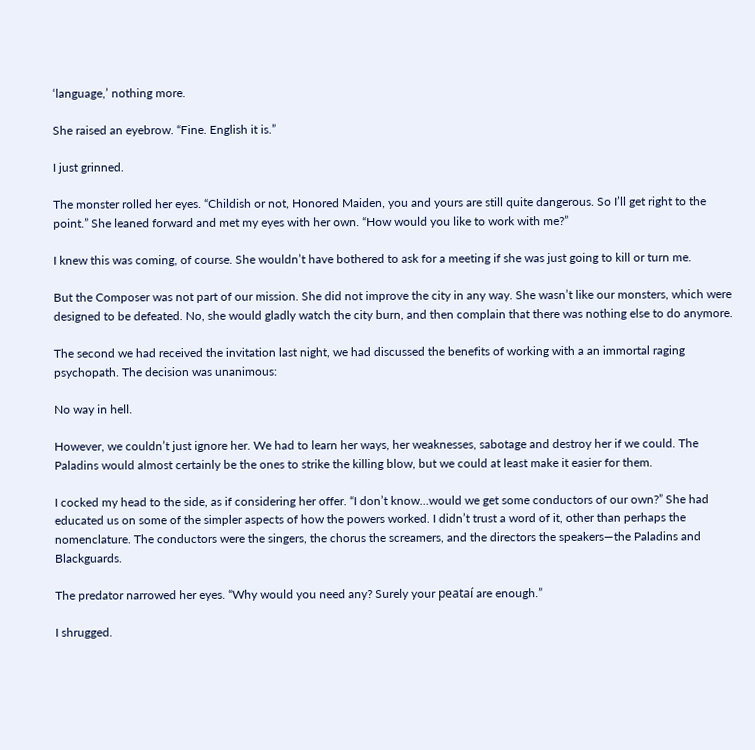‘language,’ nothing more.

She raised an eyebrow. “Fine. English it is.”

I just grinned.

The monster rolled her eyes. “Childish or not, Honored Maiden, you and yours are still quite dangerous. So I’ll get right to the point.” She leaned forward and met my eyes with her own. “How would you like to work with me?”

I knew this was coming, of course. She wouldn’t have bothered to ask for a meeting if she was just going to kill or turn me.

But the Composer was not part of our mission. She did not improve the city in any way. She wasn’t like our monsters, which were designed to be defeated. No, she would gladly watch the city burn, and then complain that there was nothing else to do anymore.

The second we had received the invitation last night, we had discussed the benefits of working with a an immortal raging psychopath. The decision was unanimous:

No way in hell.

However, we couldn’t just ignore her. We had to learn her ways, her weaknesses, sabotage and destroy her if we could. The Paladins would almost certainly be the ones to strike the killing blow, but we could at least make it easier for them.

I cocked my head to the side, as if considering her offer. “I don’t know…would we get some conductors of our own?” She had educated us on some of the simpler aspects of how the powers worked. I didn’t trust a word of it, other than perhaps the nomenclature. The conductors were the singers, the chorus the screamers, and the directors the speakers—the Paladins and Blackguards.

The predator narrowed her eyes. “Why would you need any? Surely your peataí are enough.”

I shrugged.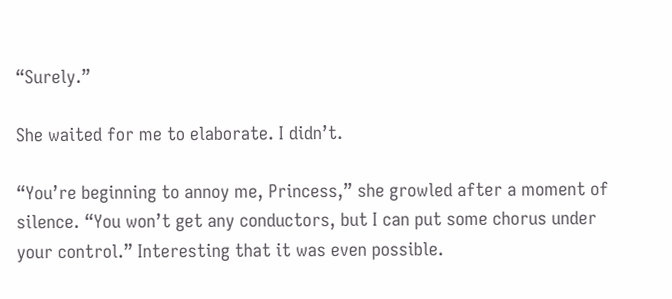“Surely.”

She waited for me to elaborate. I didn’t.

“You’re beginning to annoy me, Princess,” she growled after a moment of silence. “You won’t get any conductors, but I can put some chorus under your control.” Interesting that it was even possible.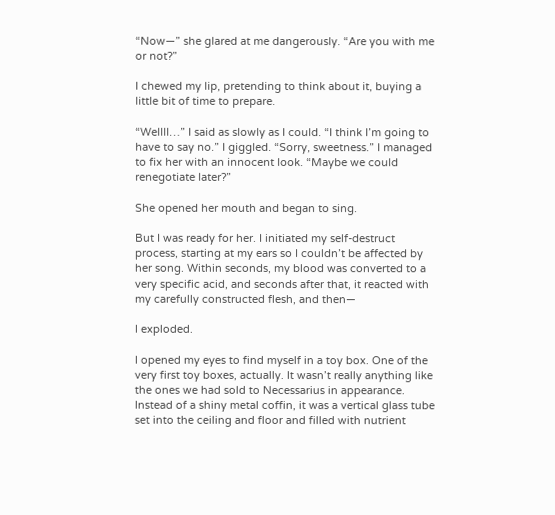“Now—” she glared at me dangerously. “Are you with me or not?”

I chewed my lip, pretending to think about it, buying a little bit of time to prepare.

“Wellll…” I said as slowly as I could. “I think I’m going to have to say no.” I giggled. “Sorry, sweetness.” I managed to fix her with an innocent look. “Maybe we could renegotiate later?”

She opened her mouth and began to sing.

But I was ready for her. I initiated my self-destruct process, starting at my ears so I couldn’t be affected by her song. Within seconds, my blood was converted to a very specific acid, and seconds after that, it reacted with my carefully constructed flesh, and then—

I exploded.

I opened my eyes to find myself in a toy box. One of the very first toy boxes, actually. It wasn’t really anything like the ones we had sold to Necessarius in appearance. Instead of a shiny metal coffin, it was a vertical glass tube set into the ceiling and floor and filled with nutrient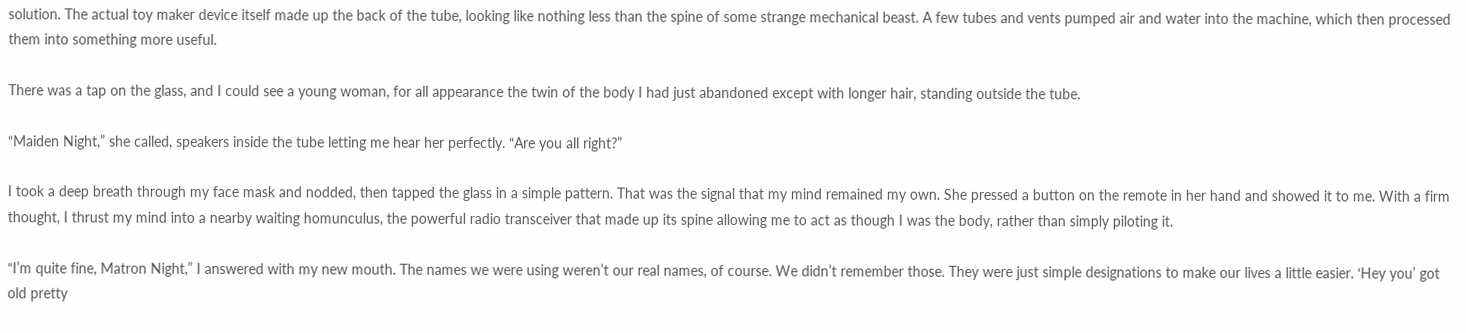solution. The actual toy maker device itself made up the back of the tube, looking like nothing less than the spine of some strange mechanical beast. A few tubes and vents pumped air and water into the machine, which then processed them into something more useful.

There was a tap on the glass, and I could see a young woman, for all appearance the twin of the body I had just abandoned except with longer hair, standing outside the tube.

“Maiden Night,” she called, speakers inside the tube letting me hear her perfectly. “Are you all right?”

I took a deep breath through my face mask and nodded, then tapped the glass in a simple pattern. That was the signal that my mind remained my own. She pressed a button on the remote in her hand and showed it to me. With a firm thought, I thrust my mind into a nearby waiting homunculus, the powerful radio transceiver that made up its spine allowing me to act as though I was the body, rather than simply piloting it.

“I’m quite fine, Matron Night,” I answered with my new mouth. The names we were using weren’t our real names, of course. We didn’t remember those. They were just simple designations to make our lives a little easier. ‘Hey you’ got old pretty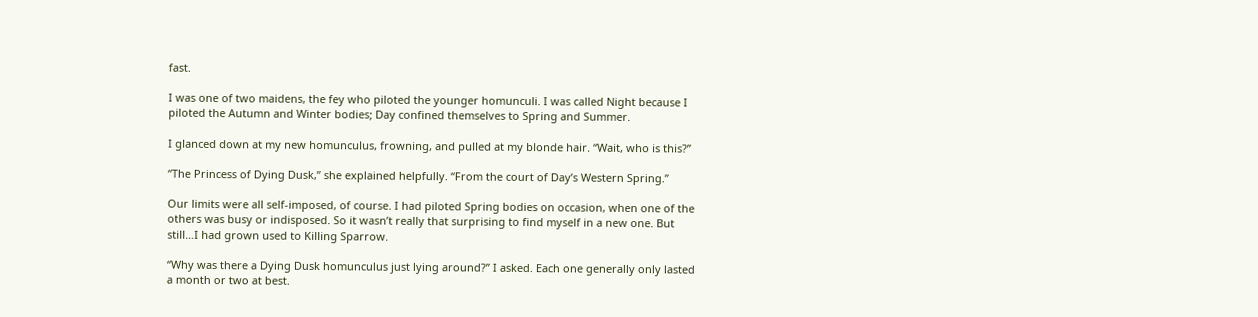fast.

I was one of two maidens, the fey who piloted the younger homunculi. I was called Night because I piloted the Autumn and Winter bodies; Day confined themselves to Spring and Summer.

I glanced down at my new homunculus, frowning, and pulled at my blonde hair. “Wait, who is this?”

“The Princess of Dying Dusk,” she explained helpfully. “From the court of Day’s Western Spring.”

Our limits were all self-imposed, of course. I had piloted Spring bodies on occasion, when one of the others was busy or indisposed. So it wasn’t really that surprising to find myself in a new one. But still…I had grown used to Killing Sparrow.

“Why was there a Dying Dusk homunculus just lying around?” I asked. Each one generally only lasted a month or two at best.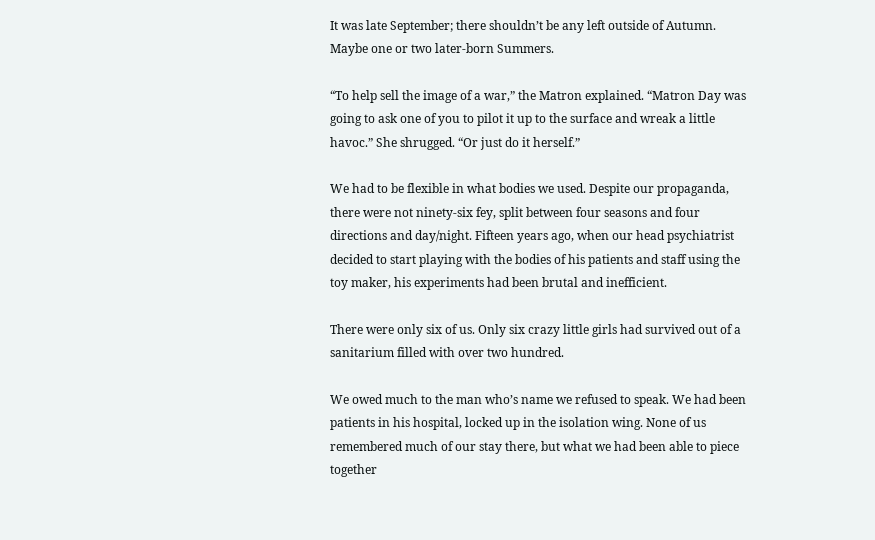It was late September; there shouldn’t be any left outside of Autumn. Maybe one or two later-born Summers.

“To help sell the image of a war,” the Matron explained. “Matron Day was going to ask one of you to pilot it up to the surface and wreak a little havoc.” She shrugged. “Or just do it herself.”

We had to be flexible in what bodies we used. Despite our propaganda, there were not ninety-six fey, split between four seasons and four directions and day/night. Fifteen years ago, when our head psychiatrist decided to start playing with the bodies of his patients and staff using the toy maker, his experiments had been brutal and inefficient.

There were only six of us. Only six crazy little girls had survived out of a sanitarium filled with over two hundred.

We owed much to the man who’s name we refused to speak. We had been patients in his hospital, locked up in the isolation wing. None of us remembered much of our stay there, but what we had been able to piece together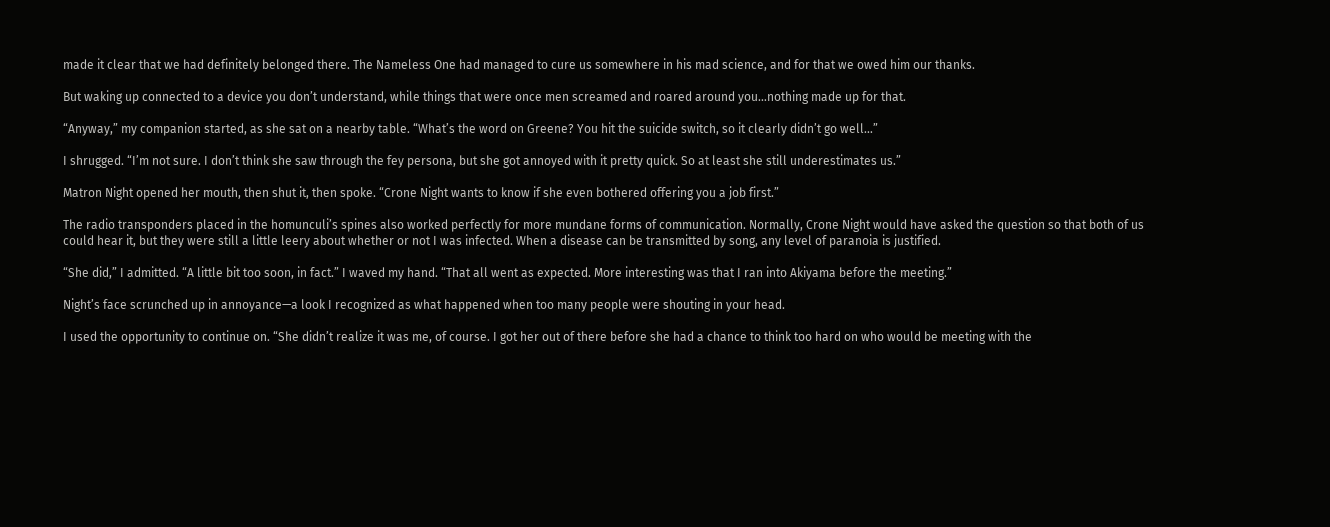made it clear that we had definitely belonged there. The Nameless One had managed to cure us somewhere in his mad science, and for that we owed him our thanks.

But waking up connected to a device you don’t understand, while things that were once men screamed and roared around you…nothing made up for that.

“Anyway,” my companion started, as she sat on a nearby table. “What’s the word on Greene? You hit the suicide switch, so it clearly didn’t go well…”

I shrugged. “I’m not sure. I don’t think she saw through the fey persona, but she got annoyed with it pretty quick. So at least she still underestimates us.”

Matron Night opened her mouth, then shut it, then spoke. “Crone Night wants to know if she even bothered offering you a job first.”

The radio transponders placed in the homunculi’s spines also worked perfectly for more mundane forms of communication. Normally, Crone Night would have asked the question so that both of us could hear it, but they were still a little leery about whether or not I was infected. When a disease can be transmitted by song, any level of paranoia is justified.

“She did,” I admitted. “A little bit too soon, in fact.” I waved my hand. “That all went as expected. More interesting was that I ran into Akiyama before the meeting.”

Night’s face scrunched up in annoyance—a look I recognized as what happened when too many people were shouting in your head.

I used the opportunity to continue on. “She didn’t realize it was me, of course. I got her out of there before she had a chance to think too hard on who would be meeting with the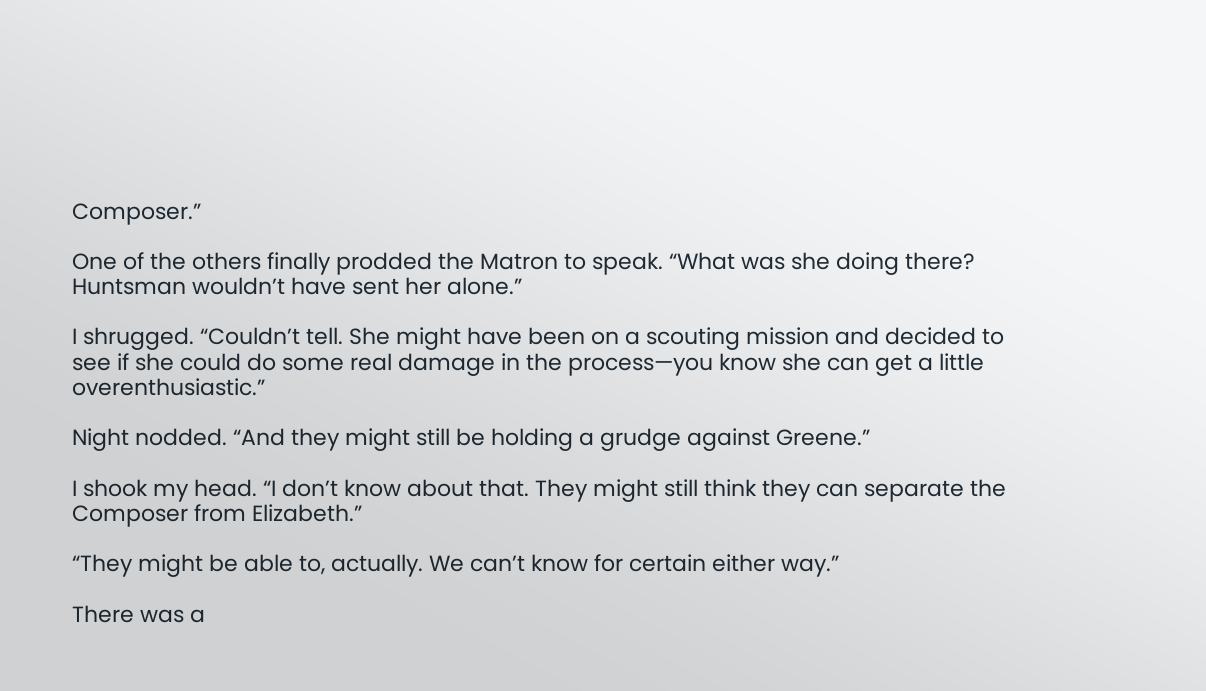Composer.”

One of the others finally prodded the Matron to speak. “What was she doing there? Huntsman wouldn’t have sent her alone.”

I shrugged. “Couldn’t tell. She might have been on a scouting mission and decided to see if she could do some real damage in the process—you know she can get a little overenthusiastic.”

Night nodded. “And they might still be holding a grudge against Greene.”

I shook my head. “I don’t know about that. They might still think they can separate the Composer from Elizabeth.”

“They might be able to, actually. We can’t know for certain either way.”

There was a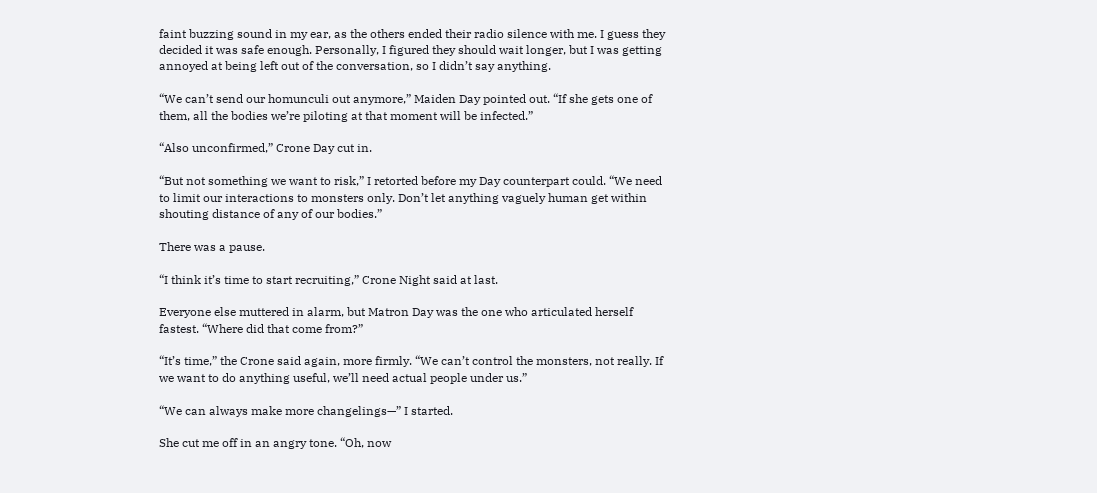faint buzzing sound in my ear, as the others ended their radio silence with me. I guess they decided it was safe enough. Personally, I figured they should wait longer, but I was getting annoyed at being left out of the conversation, so I didn’t say anything.

“We can’t send our homunculi out anymore,” Maiden Day pointed out. “If she gets one of them, all the bodies we’re piloting at that moment will be infected.”

“Also unconfirmed,” Crone Day cut in.

“But not something we want to risk,” I retorted before my Day counterpart could. “We need to limit our interactions to monsters only. Don’t let anything vaguely human get within shouting distance of any of our bodies.”

There was a pause.

“I think it’s time to start recruiting,” Crone Night said at last.

Everyone else muttered in alarm, but Matron Day was the one who articulated herself fastest. “Where did that come from?”

“It’s time,” the Crone said again, more firmly. “We can’t control the monsters, not really. If we want to do anything useful, we’ll need actual people under us.”

“We can always make more changelings—” I started.

She cut me off in an angry tone. “Oh, now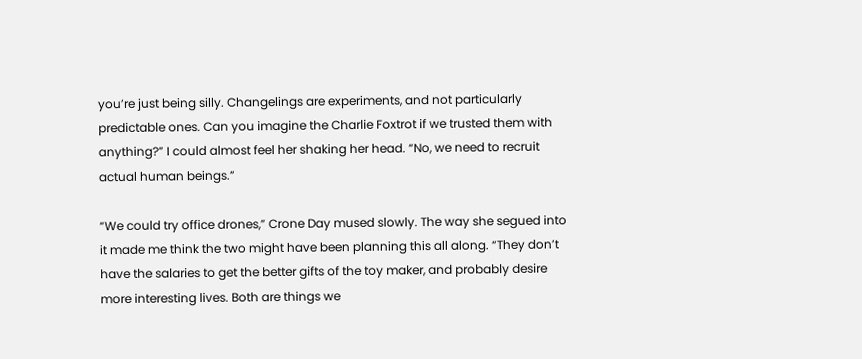you’re just being silly. Changelings are experiments, and not particularly predictable ones. Can you imagine the Charlie Foxtrot if we trusted them with anything?” I could almost feel her shaking her head. “No, we need to recruit actual human beings.”

“We could try office drones,” Crone Day mused slowly. The way she segued into it made me think the two might have been planning this all along. “They don’t have the salaries to get the better gifts of the toy maker, and probably desire more interesting lives. Both are things we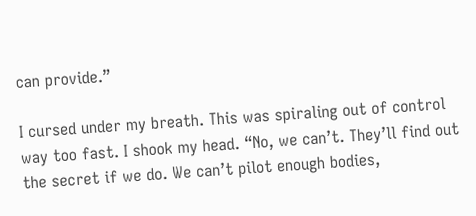can provide.”

I cursed under my breath. This was spiraling out of control way too fast. I shook my head. “No, we can’t. They’ll find out the secret if we do. We can’t pilot enough bodies,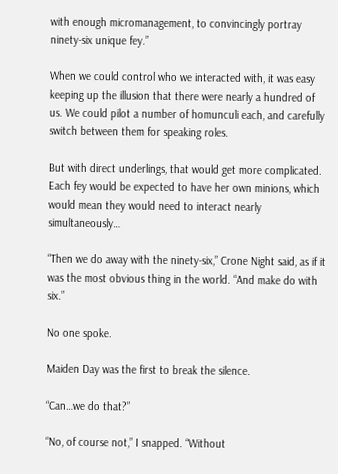with enough micromanagement, to convincingly portray ninety-six unique fey.”

When we could control who we interacted with, it was easy keeping up the illusion that there were nearly a hundred of us. We could pilot a number of homunculi each, and carefully switch between them for speaking roles.

But with direct underlings, that would get more complicated. Each fey would be expected to have her own minions, which would mean they would need to interact nearly simultaneously…

“Then we do away with the ninety-six,” Crone Night said, as if it was the most obvious thing in the world. “And make do with six.”

No one spoke.

Maiden Day was the first to break the silence.

“Can…we do that?”

“No, of course not,” I snapped. “Without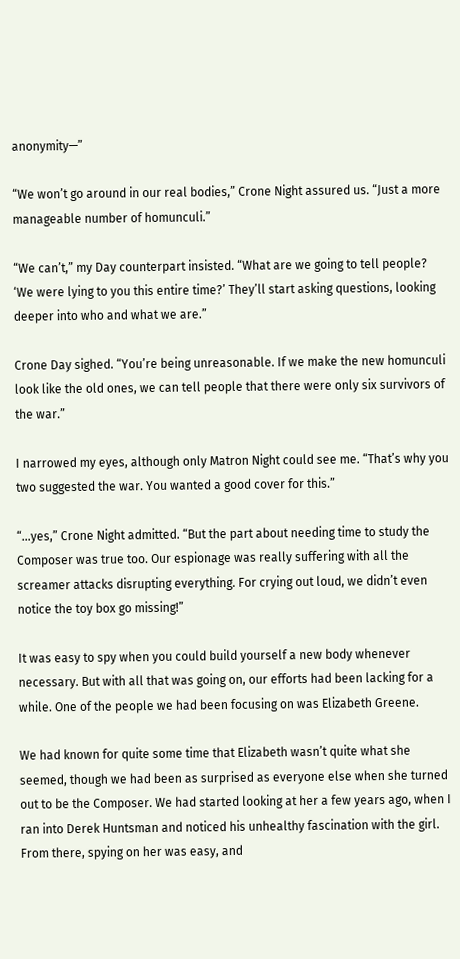anonymity—”

“We won’t go around in our real bodies,” Crone Night assured us. “Just a more manageable number of homunculi.”

“We can’t,” my Day counterpart insisted. “What are we going to tell people? ‘We were lying to you this entire time?’ They’ll start asking questions, looking deeper into who and what we are.”

Crone Day sighed. “You’re being unreasonable. If we make the new homunculi look like the old ones, we can tell people that there were only six survivors of the war.”

I narrowed my eyes, although only Matron Night could see me. “That’s why you two suggested the war. You wanted a good cover for this.”

“…yes,” Crone Night admitted. “But the part about needing time to study the Composer was true too. Our espionage was really suffering with all the screamer attacks disrupting everything. For crying out loud, we didn’t even notice the toy box go missing!”

It was easy to spy when you could build yourself a new body whenever necessary. But with all that was going on, our efforts had been lacking for a while. One of the people we had been focusing on was Elizabeth Greene.

We had known for quite some time that Elizabeth wasn’t quite what she seemed, though we had been as surprised as everyone else when she turned out to be the Composer. We had started looking at her a few years ago, when I ran into Derek Huntsman and noticed his unhealthy fascination with the girl. From there, spying on her was easy, and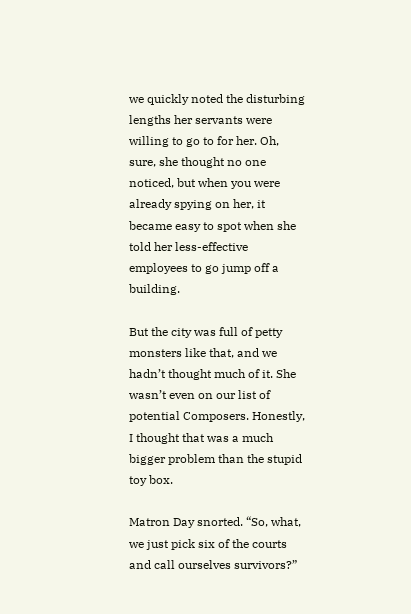we quickly noted the disturbing lengths her servants were willing to go to for her. Oh, sure, she thought no one noticed, but when you were already spying on her, it became easy to spot when she told her less-effective employees to go jump off a building.

But the city was full of petty monsters like that, and we hadn’t thought much of it. She wasn’t even on our list of potential Composers. Honestly, I thought that was a much bigger problem than the stupid toy box.

Matron Day snorted. “So, what, we just pick six of the courts and call ourselves survivors?”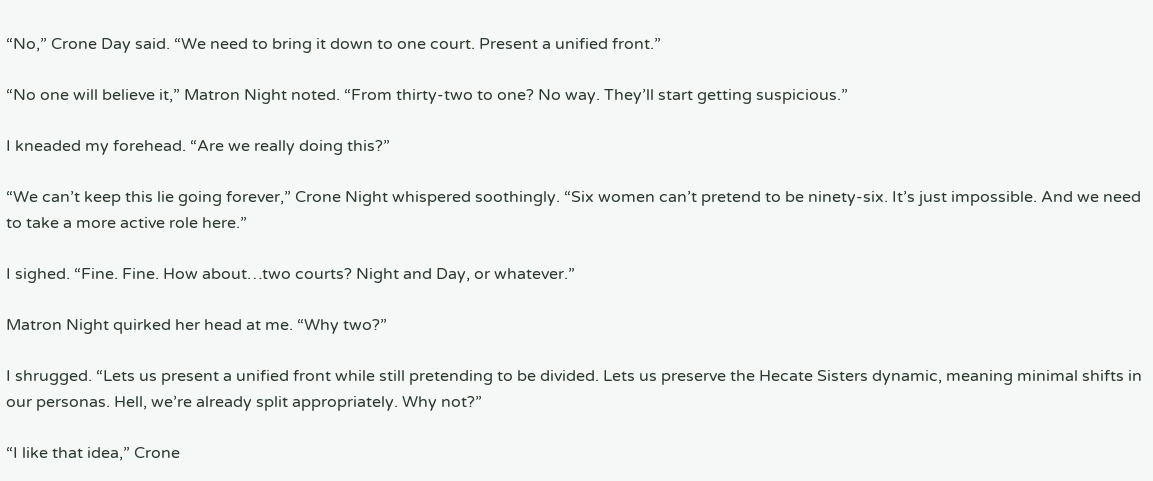“No,” Crone Day said. “We need to bring it down to one court. Present a unified front.”

“No one will believe it,” Matron Night noted. “From thirty-two to one? No way. They’ll start getting suspicious.”

I kneaded my forehead. “Are we really doing this?”

“We can’t keep this lie going forever,” Crone Night whispered soothingly. “Six women can’t pretend to be ninety-six. It’s just impossible. And we need to take a more active role here.”

I sighed. “Fine. Fine. How about…two courts? Night and Day, or whatever.”

Matron Night quirked her head at me. “Why two?”

I shrugged. “Lets us present a unified front while still pretending to be divided. Lets us preserve the Hecate Sisters dynamic, meaning minimal shifts in our personas. Hell, we’re already split appropriately. Why not?”

“I like that idea,” Crone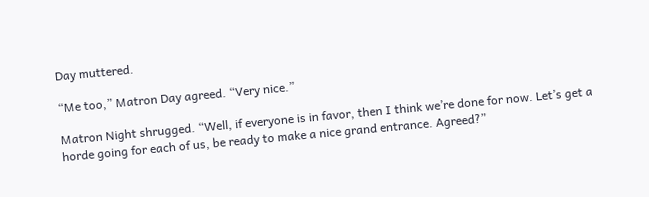Day muttered.

“Me too,” Matron Day agreed. “Very nice.”

Matron Night shrugged. “Well, if everyone is in favor, then I think we’re done for now. Let’s get a horde going for each of us, be ready to make a nice grand entrance. Agreed?”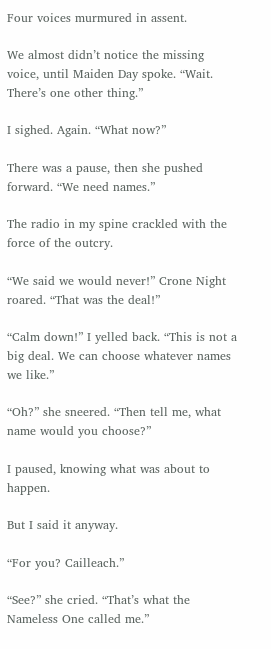Four voices murmured in assent.

We almost didn’t notice the missing voice, until Maiden Day spoke. “Wait. There’s one other thing.”

I sighed. Again. “What now?”

There was a pause, then she pushed forward. “We need names.”

The radio in my spine crackled with the force of the outcry.

“We said we would never!” Crone Night roared. “That was the deal!”

“Calm down!” I yelled back. “This is not a big deal. We can choose whatever names we like.”

“Oh?” she sneered. “Then tell me, what name would you choose?”

I paused, knowing what was about to happen.

But I said it anyway.

“For you? Cailleach.”

“See?” she cried. “That’s what the Nameless One called me.”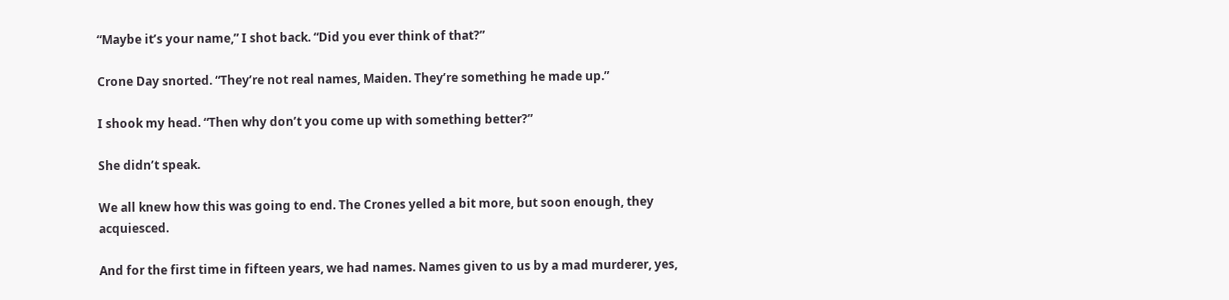“Maybe it’s your name,” I shot back. “Did you ever think of that?”

Crone Day snorted. “They’re not real names, Maiden. They’re something he made up.”

I shook my head. “Then why don’t you come up with something better?”

She didn’t speak.

We all knew how this was going to end. The Crones yelled a bit more, but soon enough, they acquiesced.

And for the first time in fifteen years, we had names. Names given to us by a mad murderer, yes,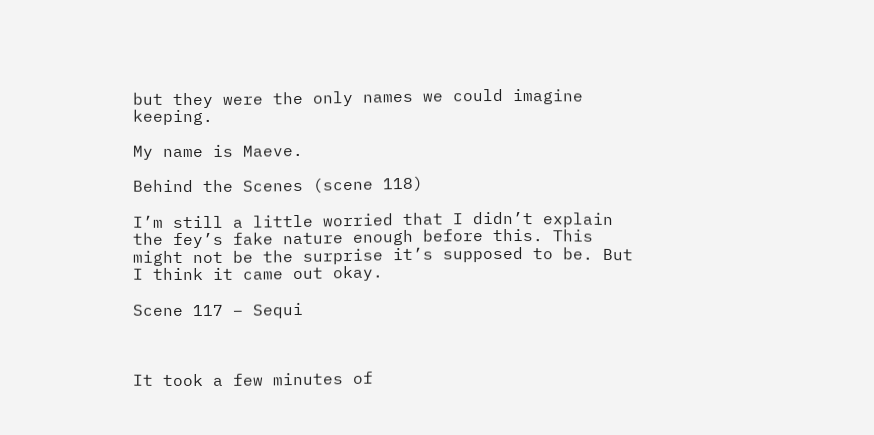but they were the only names we could imagine keeping.

My name is Maeve.

Behind the Scenes (scene 118)

I’m still a little worried that I didn’t explain the fey’s fake nature enough before this. This might not be the surprise it’s supposed to be. But I think it came out okay.

Scene 117 – Sequi



It took a few minutes of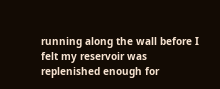running along the wall before I felt my reservoir was replenished enough for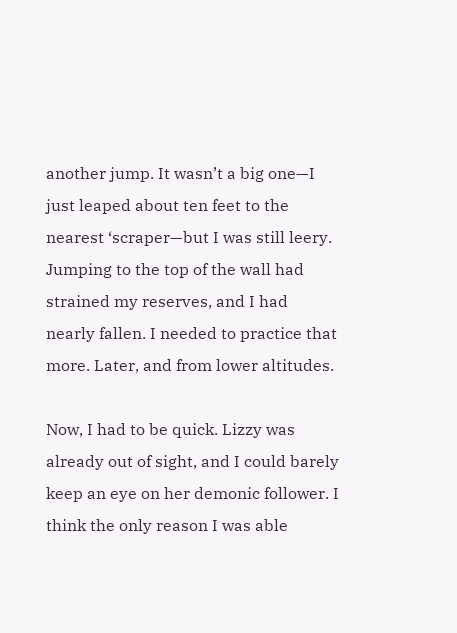another jump. It wasn’t a big one—I just leaped about ten feet to the nearest ‘scraper—but I was still leery. Jumping to the top of the wall had strained my reserves, and I had nearly fallen. I needed to practice that more. Later, and from lower altitudes.

Now, I had to be quick. Lizzy was already out of sight, and I could barely keep an eye on her demonic follower. I think the only reason I was able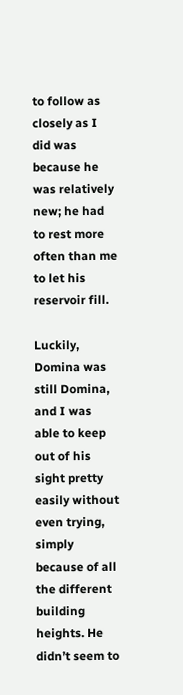to follow as closely as I did was because he was relatively new; he had to rest more often than me to let his reservoir fill.

Luckily, Domina was still Domina, and I was able to keep out of his sight pretty easily without even trying, simply because of all the different building heights. He didn’t seem to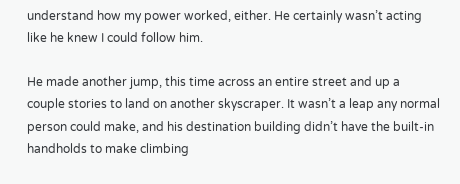understand how my power worked, either. He certainly wasn’t acting like he knew I could follow him.

He made another jump, this time across an entire street and up a couple stories to land on another skyscraper. It wasn’t a leap any normal person could make, and his destination building didn’t have the built-in handholds to make climbing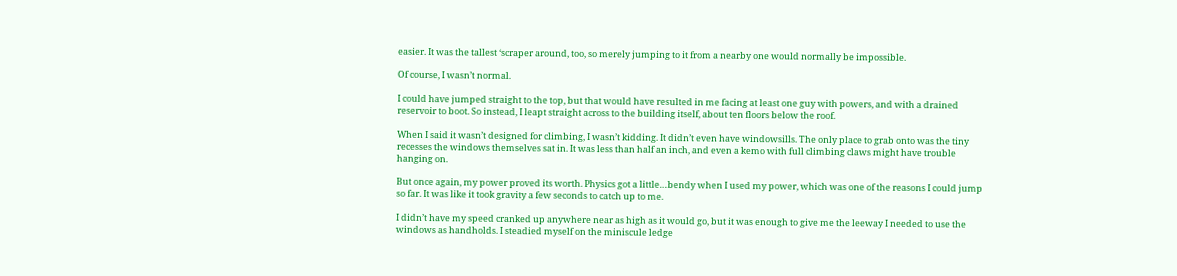easier. It was the tallest ‘scraper around, too, so merely jumping to it from a nearby one would normally be impossible.

Of course, I wasn’t normal.

I could have jumped straight to the top, but that would have resulted in me facing at least one guy with powers, and with a drained reservoir to boot. So instead, I leapt straight across to the building itself, about ten floors below the roof.

When I said it wasn’t designed for climbing, I wasn’t kidding. It didn’t even have windowsills. The only place to grab onto was the tiny recesses the windows themselves sat in. It was less than half an inch, and even a kemo with full climbing claws might have trouble hanging on.

But once again, my power proved its worth. Physics got a little…bendy when I used my power, which was one of the reasons I could jump so far. It was like it took gravity a few seconds to catch up to me.

I didn’t have my speed cranked up anywhere near as high as it would go, but it was enough to give me the leeway I needed to use the windows as handholds. I steadied myself on the miniscule ledge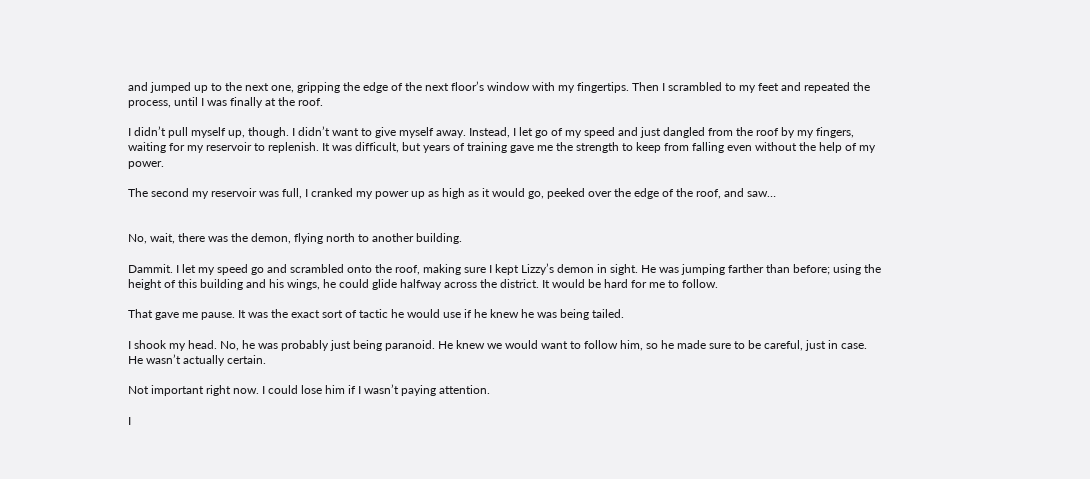and jumped up to the next one, gripping the edge of the next floor’s window with my fingertips. Then I scrambled to my feet and repeated the process, until I was finally at the roof.

I didn’t pull myself up, though. I didn’t want to give myself away. Instead, I let go of my speed and just dangled from the roof by my fingers, waiting for my reservoir to replenish. It was difficult, but years of training gave me the strength to keep from falling even without the help of my power.

The second my reservoir was full, I cranked my power up as high as it would go, peeked over the edge of the roof, and saw…


No, wait, there was the demon, flying north to another building.

Dammit. I let my speed go and scrambled onto the roof, making sure I kept Lizzy’s demon in sight. He was jumping farther than before; using the height of this building and his wings, he could glide halfway across the district. It would be hard for me to follow.

That gave me pause. It was the exact sort of tactic he would use if he knew he was being tailed.

I shook my head. No, he was probably just being paranoid. He knew we would want to follow him, so he made sure to be careful, just in case. He wasn’t actually certain.

Not important right now. I could lose him if I wasn’t paying attention.

I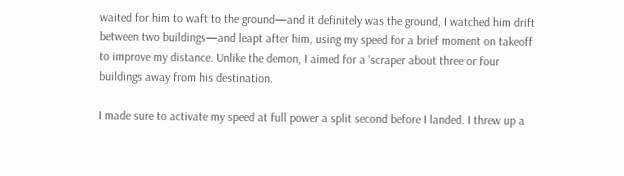waited for him to waft to the ground—and it definitely was the ground, I watched him drift between two buildings—and leapt after him, using my speed for a brief moment on takeoff to improve my distance. Unlike the demon, I aimed for a ‘scraper about three or four buildings away from his destination.

I made sure to activate my speed at full power a split second before I landed. I threw up a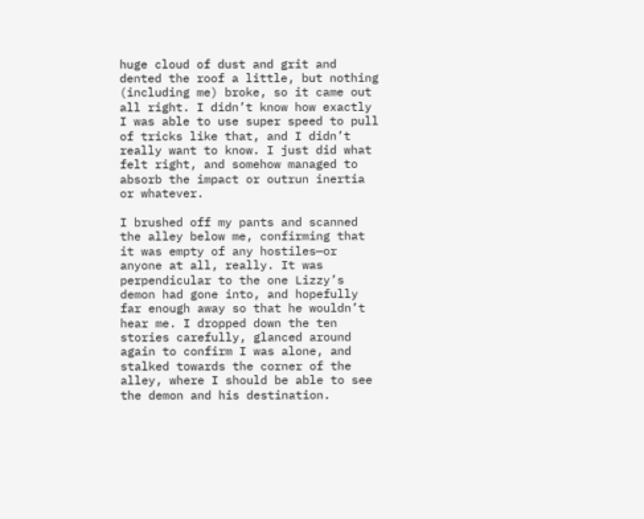huge cloud of dust and grit and dented the roof a little, but nothing (including me) broke, so it came out all right. I didn’t know how exactly I was able to use super speed to pull of tricks like that, and I didn’t really want to know. I just did what felt right, and somehow managed to absorb the impact or outrun inertia or whatever.

I brushed off my pants and scanned the alley below me, confirming that it was empty of any hostiles—or anyone at all, really. It was perpendicular to the one Lizzy’s demon had gone into, and hopefully far enough away so that he wouldn’t hear me. I dropped down the ten stories carefully, glanced around again to confirm I was alone, and stalked towards the corner of the alley, where I should be able to see the demon and his destination.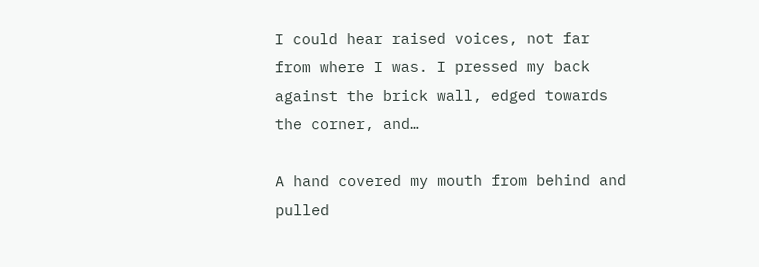I could hear raised voices, not far from where I was. I pressed my back against the brick wall, edged towards the corner, and…

A hand covered my mouth from behind and pulled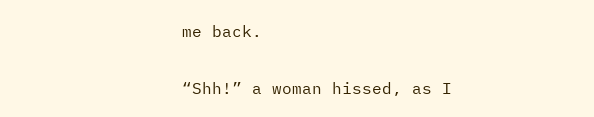me back.

“Shh!” a woman hissed, as I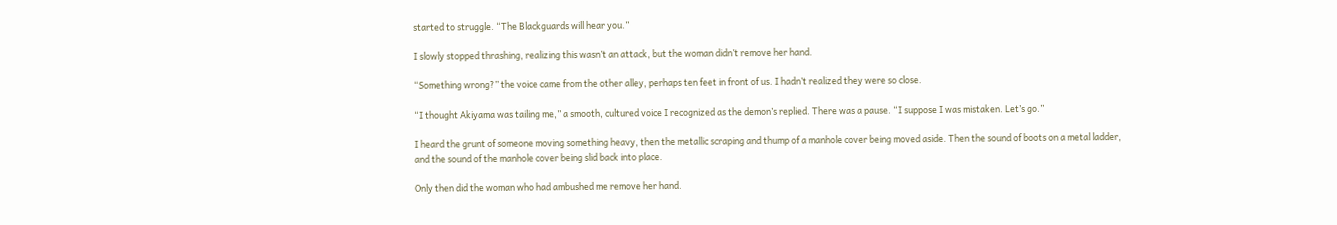started to struggle. “The Blackguards will hear you.”

I slowly stopped thrashing, realizing this wasn’t an attack, but the woman didn’t remove her hand.

“Something wrong?” the voice came from the other alley, perhaps ten feet in front of us. I hadn’t realized they were so close.

“I thought Akiyama was tailing me,” a smooth, cultured voice I recognized as the demon’s replied. There was a pause. “I suppose I was mistaken. Let’s go.”

I heard the grunt of someone moving something heavy, then the metallic scraping and thump of a manhole cover being moved aside. Then the sound of boots on a metal ladder, and the sound of the manhole cover being slid back into place.

Only then did the woman who had ambushed me remove her hand.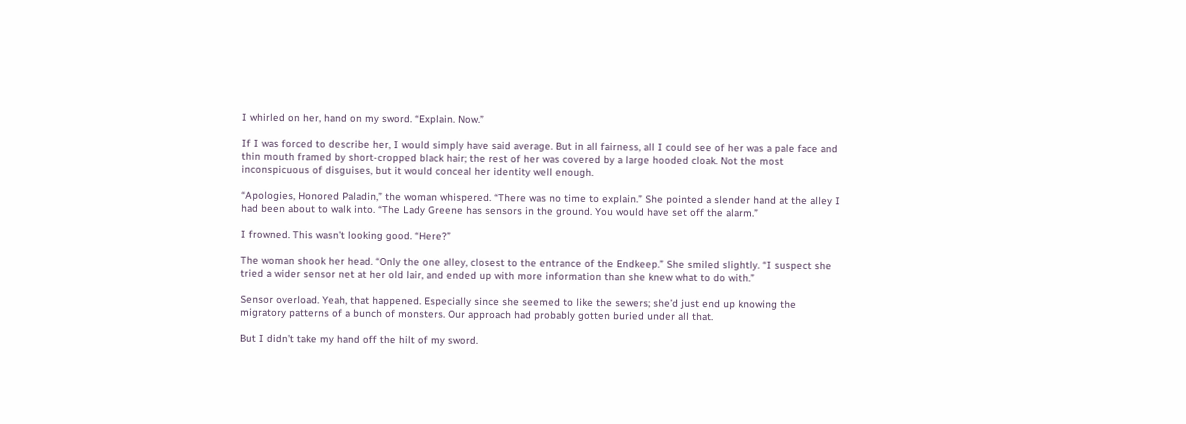I whirled on her, hand on my sword. “Explain. Now.”

If I was forced to describe her, I would simply have said average. But in all fairness, all I could see of her was a pale face and thin mouth framed by short-cropped black hair; the rest of her was covered by a large hooded cloak. Not the most inconspicuous of disguises, but it would conceal her identity well enough.

“Apologies, Honored Paladin,” the woman whispered. “There was no time to explain.” She pointed a slender hand at the alley I had been about to walk into. “The Lady Greene has sensors in the ground. You would have set off the alarm.”

I frowned. This wasn’t looking good. “Here?”

The woman shook her head. “Only the one alley, closest to the entrance of the Endkeep.” She smiled slightly. “I suspect she tried a wider sensor net at her old lair, and ended up with more information than she knew what to do with.”

Sensor overload. Yeah, that happened. Especially since she seemed to like the sewers; she’d just end up knowing the migratory patterns of a bunch of monsters. Our approach had probably gotten buried under all that.

But I didn’t take my hand off the hilt of my sword.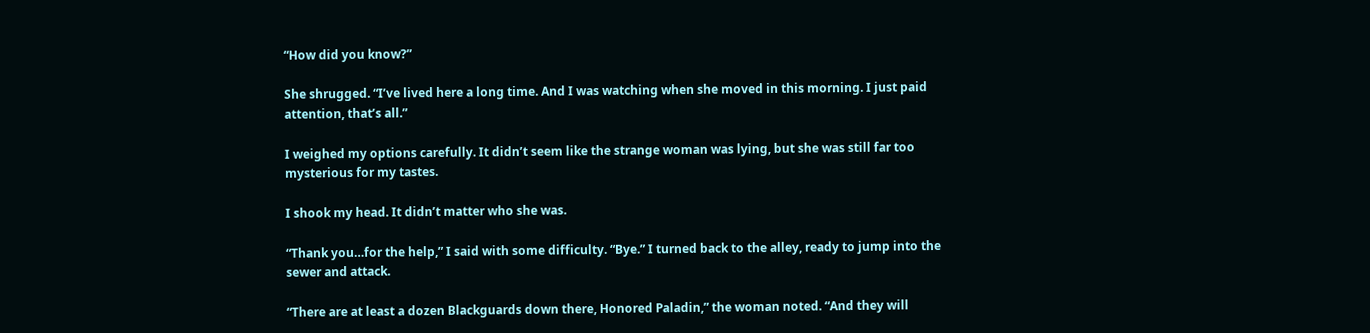“How did you know?”

She shrugged. “I’ve lived here a long time. And I was watching when she moved in this morning. I just paid attention, that’s all.”

I weighed my options carefully. It didn’t seem like the strange woman was lying, but she was still far too mysterious for my tastes.

I shook my head. It didn’t matter who she was.

“Thank you…for the help,” I said with some difficulty. “Bye.” I turned back to the alley, ready to jump into the sewer and attack.

“There are at least a dozen Blackguards down there, Honored Paladin,” the woman noted. “And they will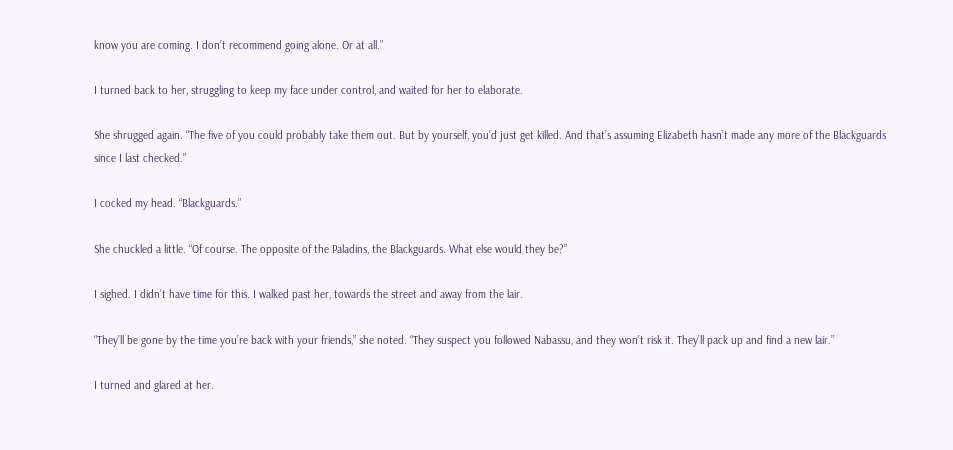know you are coming. I don’t recommend going alone. Or at all.”

I turned back to her, struggling to keep my face under control, and waited for her to elaborate.

She shrugged again. “The five of you could probably take them out. But by yourself, you’d just get killed. And that’s assuming Elizabeth hasn’t made any more of the Blackguards since I last checked.”

I cocked my head. “Blackguards.”

She chuckled a little. “Of course. The opposite of the Paladins, the Blackguards. What else would they be?”

I sighed. I didn’t have time for this. I walked past her, towards the street and away from the lair.

“They’ll be gone by the time you’re back with your friends,” she noted. “They suspect you followed Nabassu, and they won’t risk it. They’ll pack up and find a new lair.”

I turned and glared at her.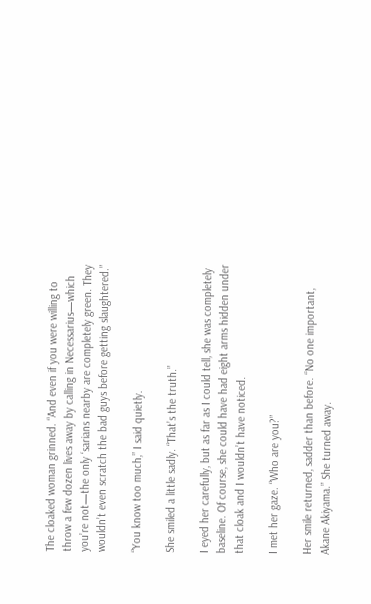The cloaked woman grinned. “And even if you were willing to throw a few dozen lives away by calling in Necessarius—which you’re not—the only ‘sarians nearby are completely green. They wouldn’t even scratch the bad guys before getting slaughtered.”

“You know too much,” I said quietly.

She smiled a little sadly. “That’s the truth.”

I eyed her carefully, but as far as I could tell, she was completely baseline. Of course, she could have had eight arms hidden under that cloak and I wouldn’t have noticed.

I met her gaze. “Who are you?”

Her smile returned, sadder than before. “No one important, Akane Akiyama.” She turned away.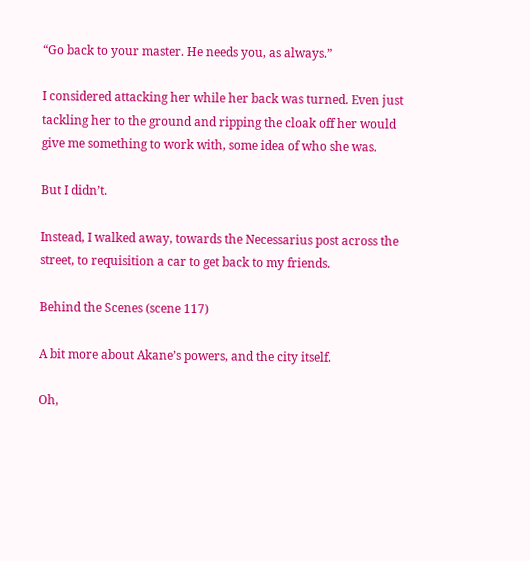“Go back to your master. He needs you, as always.”

I considered attacking her while her back was turned. Even just tackling her to the ground and ripping the cloak off her would give me something to work with, some idea of who she was.

But I didn’t.

Instead, I walked away, towards the Necessarius post across the street, to requisition a car to get back to my friends.

Behind the Scenes (scene 117)

A bit more about Akane’s powers, and the city itself.

Oh,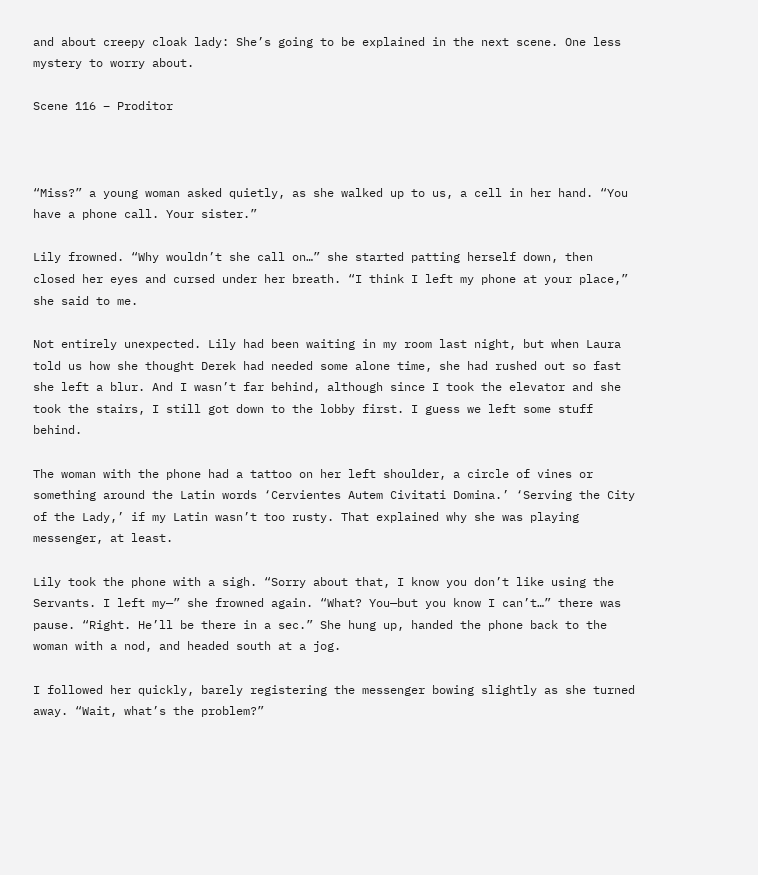and about creepy cloak lady: She’s going to be explained in the next scene. One less mystery to worry about.

Scene 116 – Proditor



“Miss?” a young woman asked quietly, as she walked up to us, a cell in her hand. “You have a phone call. Your sister.”

Lily frowned. “Why wouldn’t she call on…” she started patting herself down, then closed her eyes and cursed under her breath. “I think I left my phone at your place,” she said to me.

Not entirely unexpected. Lily had been waiting in my room last night, but when Laura told us how she thought Derek had needed some alone time, she had rushed out so fast she left a blur. And I wasn’t far behind, although since I took the elevator and she took the stairs, I still got down to the lobby first. I guess we left some stuff behind.

The woman with the phone had a tattoo on her left shoulder, a circle of vines or something around the Latin words ‘Cervientes Autem Civitati Domina.’ ‘Serving the City of the Lady,’ if my Latin wasn’t too rusty. That explained why she was playing messenger, at least.

Lily took the phone with a sigh. “Sorry about that, I know you don’t like using the Servants. I left my—” she frowned again. “What? You—but you know I can’t…” there was pause. “Right. He’ll be there in a sec.” She hung up, handed the phone back to the woman with a nod, and headed south at a jog.

I followed her quickly, barely registering the messenger bowing slightly as she turned away. “Wait, what’s the problem?”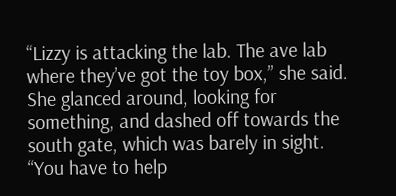“Lizzy is attacking the lab. The ave lab where they’ve got the toy box,” she said. She glanced around, looking for something, and dashed off towards the south gate, which was barely in sight. “You have to help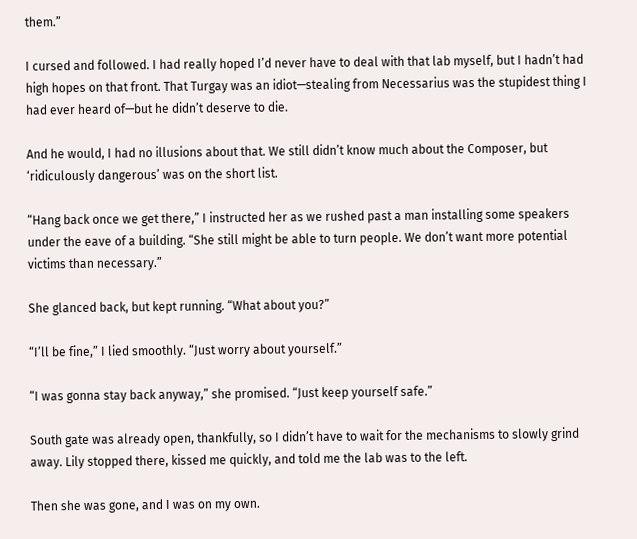them.”

I cursed and followed. I had really hoped I’d never have to deal with that lab myself, but I hadn’t had high hopes on that front. That Turgay was an idiot—stealing from Necessarius was the stupidest thing I had ever heard of—but he didn’t deserve to die.

And he would, I had no illusions about that. We still didn’t know much about the Composer, but ‘ridiculously dangerous’ was on the short list.

“Hang back once we get there,” I instructed her as we rushed past a man installing some speakers under the eave of a building. “She still might be able to turn people. We don’t want more potential victims than necessary.”

She glanced back, but kept running. “What about you?”

“I’ll be fine,” I lied smoothly. “Just worry about yourself.”

“I was gonna stay back anyway,” she promised. “Just keep yourself safe.”

South gate was already open, thankfully, so I didn’t have to wait for the mechanisms to slowly grind away. Lily stopped there, kissed me quickly, and told me the lab was to the left.

Then she was gone, and I was on my own.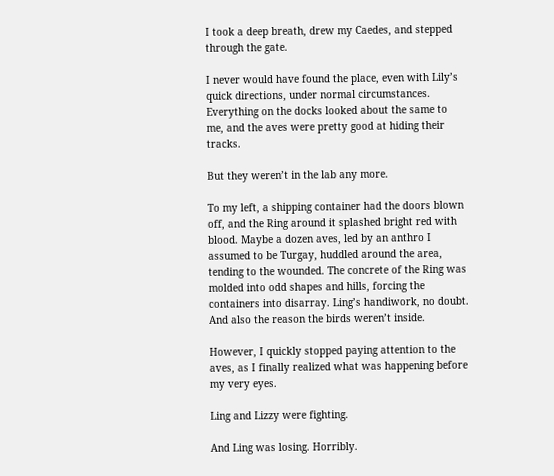I took a deep breath, drew my Caedes, and stepped through the gate.

I never would have found the place, even with Lily’s quick directions, under normal circumstances. Everything on the docks looked about the same to me, and the aves were pretty good at hiding their tracks.

But they weren’t in the lab any more.

To my left, a shipping container had the doors blown off, and the Ring around it splashed bright red with blood. Maybe a dozen aves, led by an anthro I assumed to be Turgay, huddled around the area, tending to the wounded. The concrete of the Ring was molded into odd shapes and hills, forcing the containers into disarray. Ling’s handiwork, no doubt. And also the reason the birds weren’t inside.

However, I quickly stopped paying attention to the aves, as I finally realized what was happening before my very eyes.

Ling and Lizzy were fighting.

And Ling was losing. Horribly.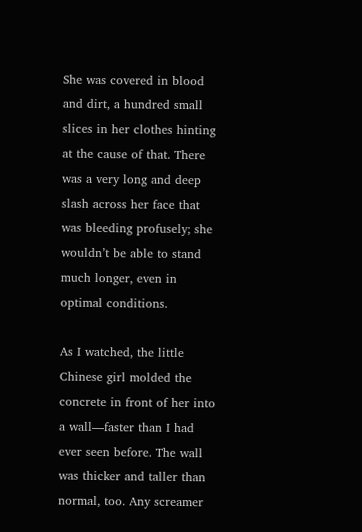She was covered in blood and dirt, a hundred small slices in her clothes hinting at the cause of that. There was a very long and deep slash across her face that was bleeding profusely; she wouldn’t be able to stand much longer, even in optimal conditions.

As I watched, the little Chinese girl molded the concrete in front of her into a wall—faster than I had ever seen before. The wall was thicker and taller than normal, too. Any screamer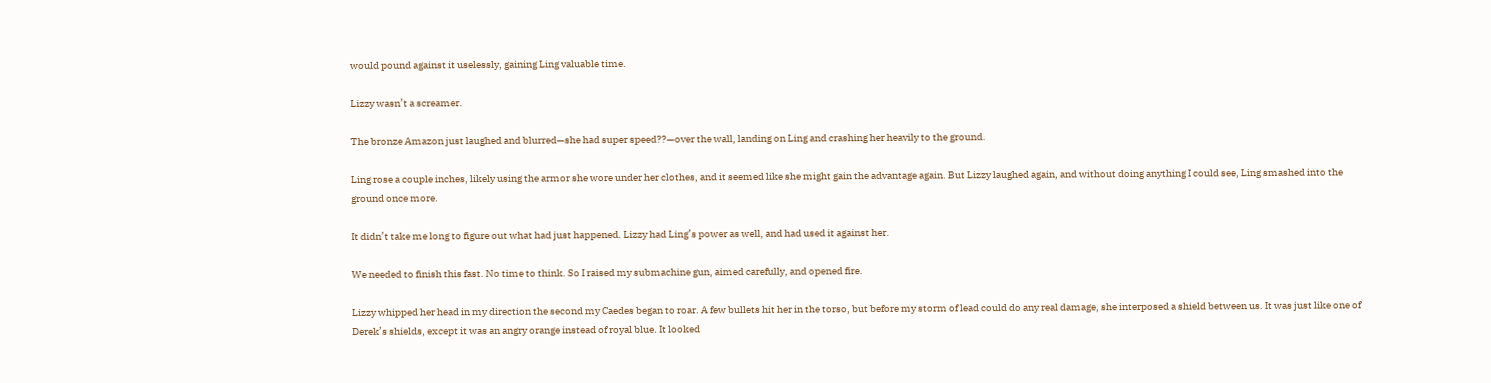would pound against it uselessly, gaining Ling valuable time.

Lizzy wasn’t a screamer.

The bronze Amazon just laughed and blurred—she had super speed??—over the wall, landing on Ling and crashing her heavily to the ground.

Ling rose a couple inches, likely using the armor she wore under her clothes, and it seemed like she might gain the advantage again. But Lizzy laughed again, and without doing anything I could see, Ling smashed into the ground once more.

It didn’t take me long to figure out what had just happened. Lizzy had Ling’s power as well, and had used it against her.

We needed to finish this fast. No time to think. So I raised my submachine gun, aimed carefully, and opened fire.

Lizzy whipped her head in my direction the second my Caedes began to roar. A few bullets hit her in the torso, but before my storm of lead could do any real damage, she interposed a shield between us. It was just like one of Derek’s shields, except it was an angry orange instead of royal blue. It looked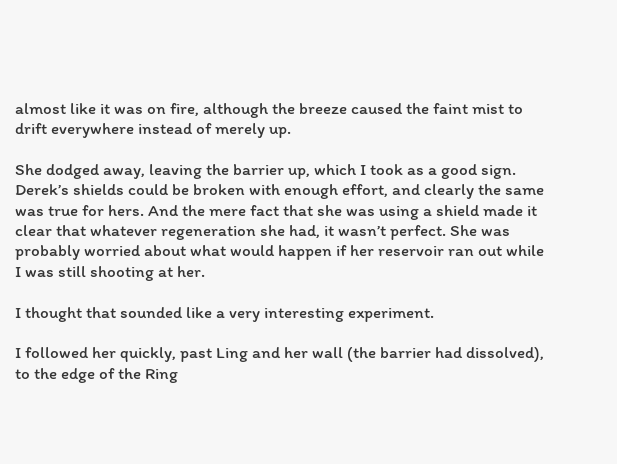almost like it was on fire, although the breeze caused the faint mist to drift everywhere instead of merely up.

She dodged away, leaving the barrier up, which I took as a good sign. Derek’s shields could be broken with enough effort, and clearly the same was true for hers. And the mere fact that she was using a shield made it clear that whatever regeneration she had, it wasn’t perfect. She was probably worried about what would happen if her reservoir ran out while I was still shooting at her.

I thought that sounded like a very interesting experiment.

I followed her quickly, past Ling and her wall (the barrier had dissolved), to the edge of the Ring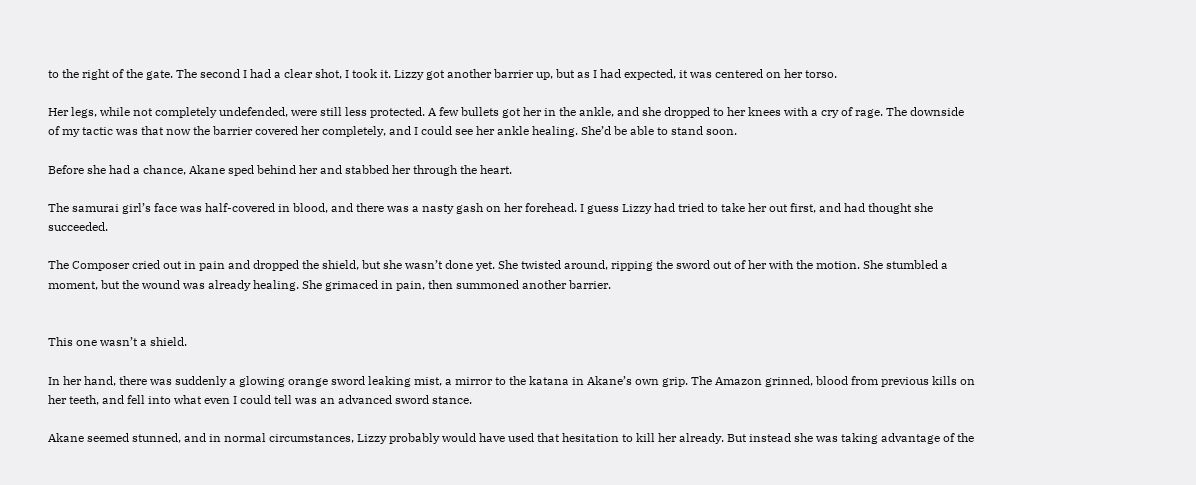to the right of the gate. The second I had a clear shot, I took it. Lizzy got another barrier up, but as I had expected, it was centered on her torso.

Her legs, while not completely undefended, were still less protected. A few bullets got her in the ankle, and she dropped to her knees with a cry of rage. The downside of my tactic was that now the barrier covered her completely, and I could see her ankle healing. She’d be able to stand soon.

Before she had a chance, Akane sped behind her and stabbed her through the heart.

The samurai girl’s face was half-covered in blood, and there was a nasty gash on her forehead. I guess Lizzy had tried to take her out first, and had thought she succeeded.

The Composer cried out in pain and dropped the shield, but she wasn’t done yet. She twisted around, ripping the sword out of her with the motion. She stumbled a moment, but the wound was already healing. She grimaced in pain, then summoned another barrier.


This one wasn’t a shield.

In her hand, there was suddenly a glowing orange sword leaking mist, a mirror to the katana in Akane’s own grip. The Amazon grinned, blood from previous kills on her teeth, and fell into what even I could tell was an advanced sword stance.

Akane seemed stunned, and in normal circumstances, Lizzy probably would have used that hesitation to kill her already. But instead she was taking advantage of the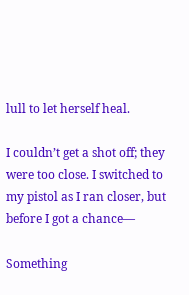lull to let herself heal.

I couldn’t get a shot off; they were too close. I switched to my pistol as I ran closer, but before I got a chance—

Something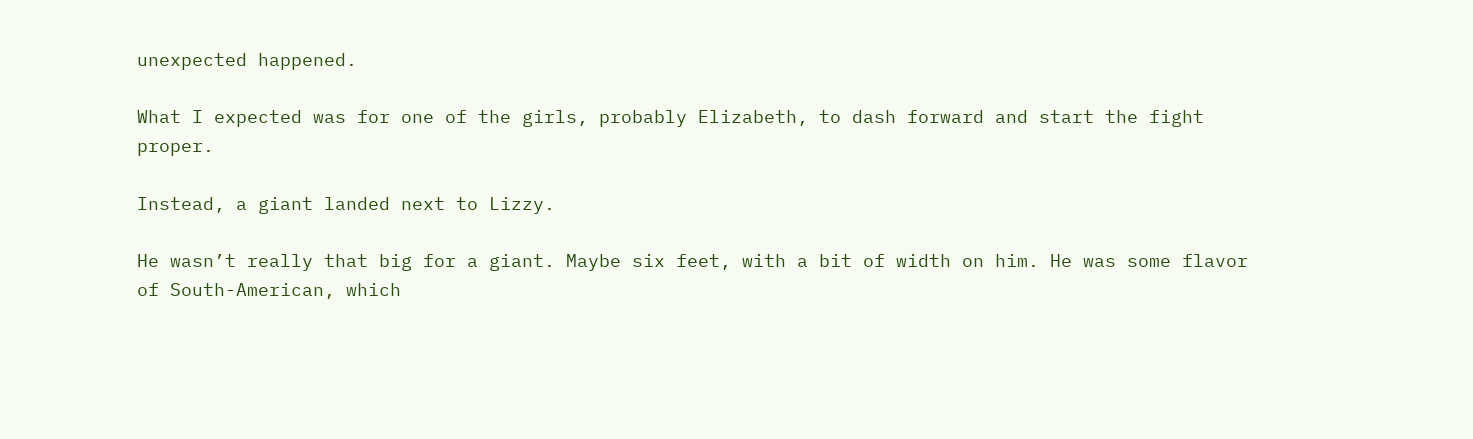unexpected happened.

What I expected was for one of the girls, probably Elizabeth, to dash forward and start the fight proper.

Instead, a giant landed next to Lizzy.

He wasn’t really that big for a giant. Maybe six feet, with a bit of width on him. He was some flavor of South-American, which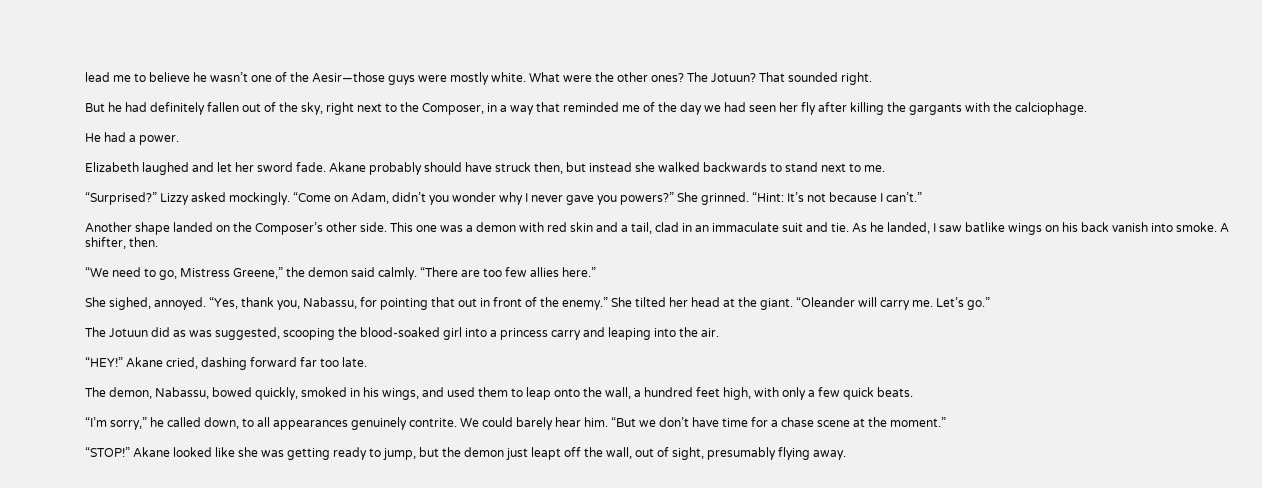lead me to believe he wasn’t one of the Aesir—those guys were mostly white. What were the other ones? The Jotuun? That sounded right.

But he had definitely fallen out of the sky, right next to the Composer, in a way that reminded me of the day we had seen her fly after killing the gargants with the calciophage.

He had a power.

Elizabeth laughed and let her sword fade. Akane probably should have struck then, but instead she walked backwards to stand next to me.

“Surprised?” Lizzy asked mockingly. “Come on Adam, didn’t you wonder why I never gave you powers?” She grinned. “Hint: It’s not because I can’t.”

Another shape landed on the Composer’s other side. This one was a demon with red skin and a tail, clad in an immaculate suit and tie. As he landed, I saw batlike wings on his back vanish into smoke. A shifter, then.

“We need to go, Mistress Greene,” the demon said calmly. “There are too few allies here.”

She sighed, annoyed. “Yes, thank you, Nabassu, for pointing that out in front of the enemy.” She tilted her head at the giant. “Oleander will carry me. Let’s go.”

The Jotuun did as was suggested, scooping the blood-soaked girl into a princess carry and leaping into the air.

“HEY!” Akane cried, dashing forward far too late.

The demon, Nabassu, bowed quickly, smoked in his wings, and used them to leap onto the wall, a hundred feet high, with only a few quick beats.

“I’m sorry,” he called down, to all appearances genuinely contrite. We could barely hear him. “But we don’t have time for a chase scene at the moment.”

“STOP!” Akane looked like she was getting ready to jump, but the demon just leapt off the wall, out of sight, presumably flying away.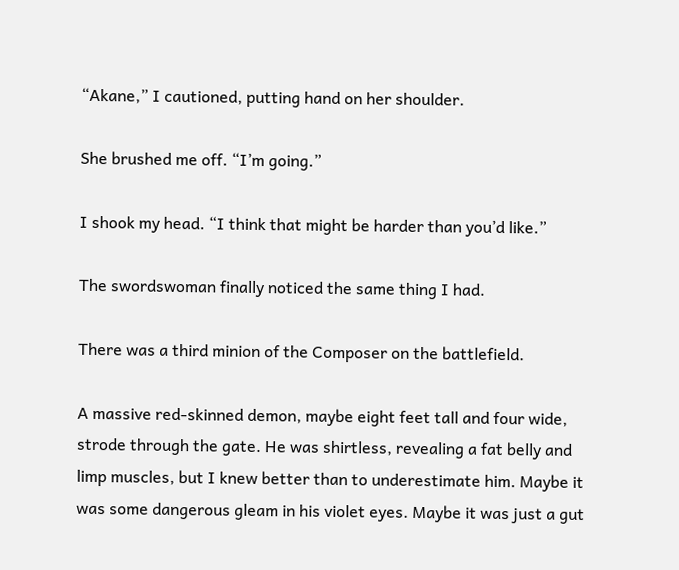“Akane,” I cautioned, putting hand on her shoulder.

She brushed me off. “I’m going.”

I shook my head. “I think that might be harder than you’d like.”

The swordswoman finally noticed the same thing I had.

There was a third minion of the Composer on the battlefield.

A massive red-skinned demon, maybe eight feet tall and four wide, strode through the gate. He was shirtless, revealing a fat belly and limp muscles, but I knew better than to underestimate him. Maybe it was some dangerous gleam in his violet eyes. Maybe it was just a gut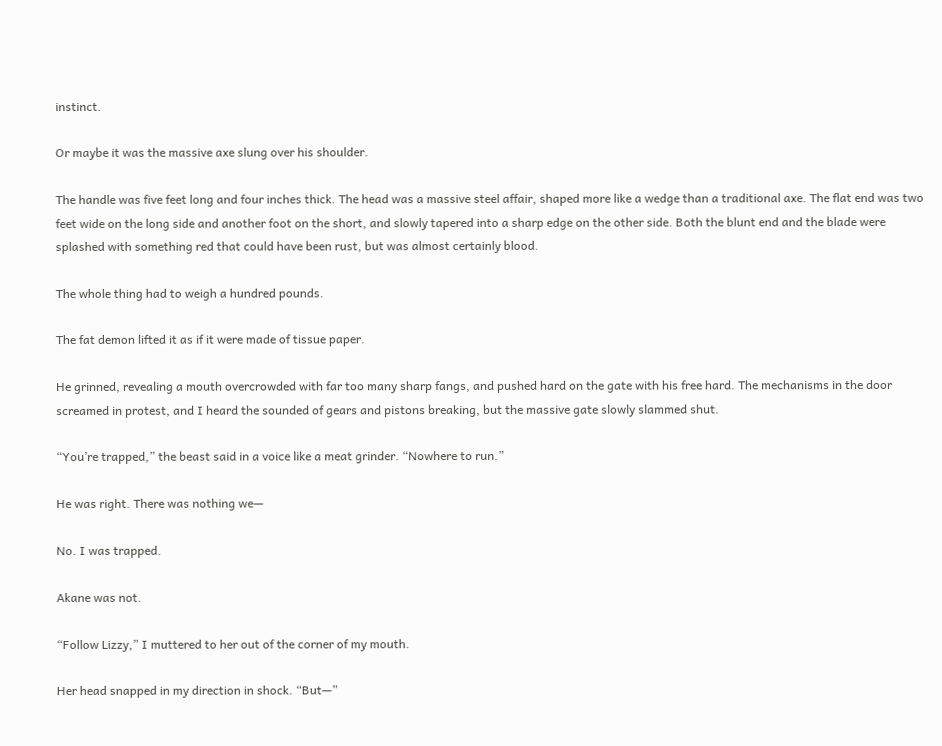instinct.

Or maybe it was the massive axe slung over his shoulder.

The handle was five feet long and four inches thick. The head was a massive steel affair, shaped more like a wedge than a traditional axe. The flat end was two feet wide on the long side and another foot on the short, and slowly tapered into a sharp edge on the other side. Both the blunt end and the blade were splashed with something red that could have been rust, but was almost certainly blood.

The whole thing had to weigh a hundred pounds.

The fat demon lifted it as if it were made of tissue paper.

He grinned, revealing a mouth overcrowded with far too many sharp fangs, and pushed hard on the gate with his free hard. The mechanisms in the door screamed in protest, and I heard the sounded of gears and pistons breaking, but the massive gate slowly slammed shut.

“You’re trapped,” the beast said in a voice like a meat grinder. “Nowhere to run.”

He was right. There was nothing we—

No. I was trapped.

Akane was not.

“Follow Lizzy,” I muttered to her out of the corner of my mouth.

Her head snapped in my direction in shock. “But—”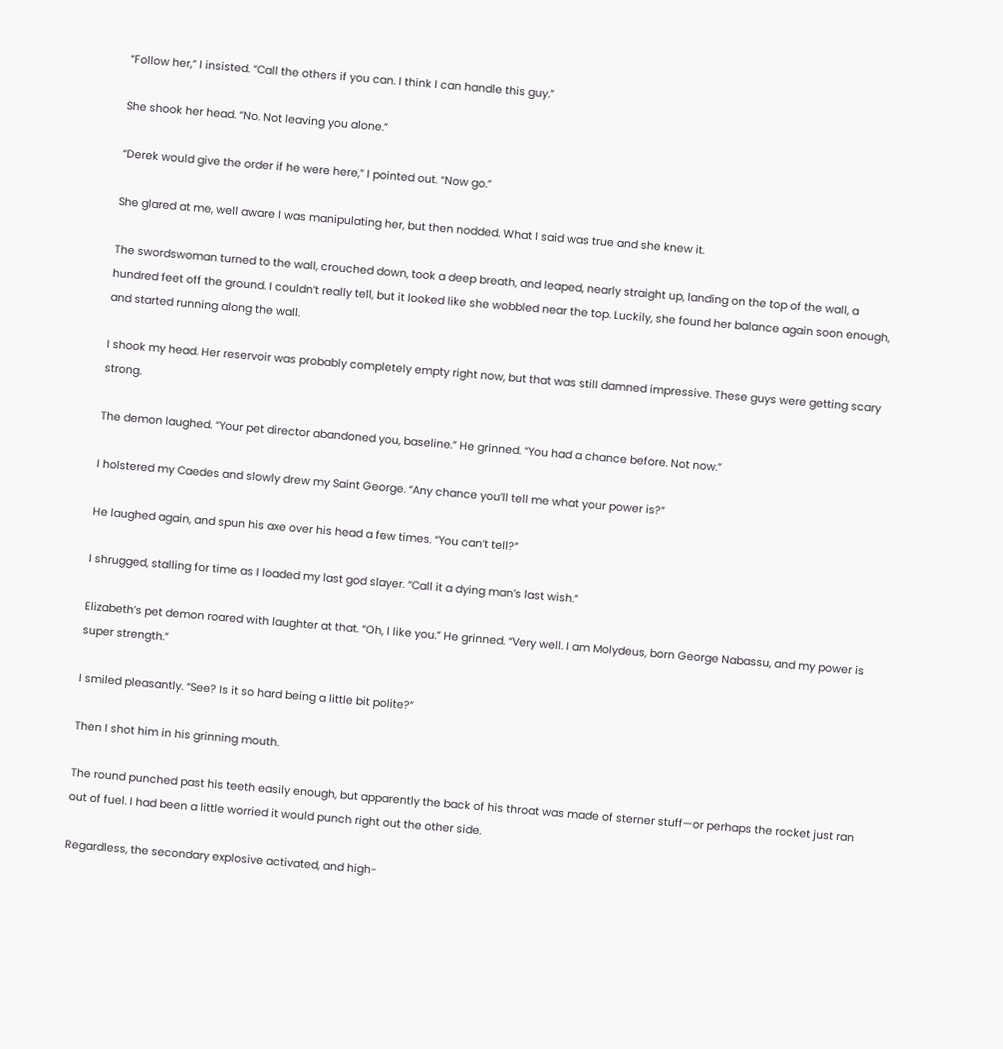“Follow her,” I insisted. “Call the others if you can. I think I can handle this guy.”

She shook her head. “No. Not leaving you alone.”

“Derek would give the order if he were here,” I pointed out. “Now go.”

She glared at me, well aware I was manipulating her, but then nodded. What I said was true and she knew it.

The swordswoman turned to the wall, crouched down, took a deep breath, and leaped, nearly straight up, landing on the top of the wall, a hundred feet off the ground. I couldn’t really tell, but it looked like she wobbled near the top. Luckily, she found her balance again soon enough, and started running along the wall.

I shook my head. Her reservoir was probably completely empty right now, but that was still damned impressive. These guys were getting scary strong.

The demon laughed. “Your pet director abandoned you, baseline.” He grinned. “You had a chance before. Not now.”

I holstered my Caedes and slowly drew my Saint George. “Any chance you’ll tell me what your power is?”

He laughed again, and spun his axe over his head a few times. “You can’t tell?”

I shrugged, stalling for time as I loaded my last god slayer. “Call it a dying man’s last wish.”

Elizabeth’s pet demon roared with laughter at that. “Oh, I like you.” He grinned. “Very well. I am Molydeus, born George Nabassu, and my power is super strength.”

I smiled pleasantly. “See? Is it so hard being a little bit polite?”

Then I shot him in his grinning mouth.

The round punched past his teeth easily enough, but apparently the back of his throat was made of sterner stuff—or perhaps the rocket just ran out of fuel. I had been a little worried it would punch right out the other side.

Regardless, the secondary explosive activated, and high-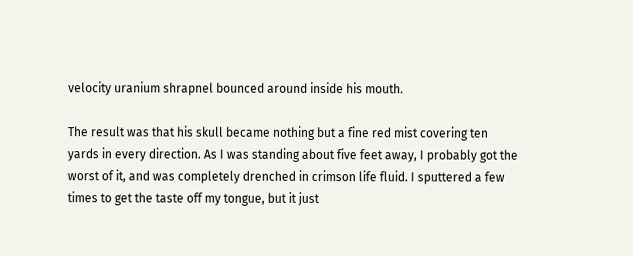velocity uranium shrapnel bounced around inside his mouth.

The result was that his skull became nothing but a fine red mist covering ten yards in every direction. As I was standing about five feet away, I probably got the worst of it, and was completely drenched in crimson life fluid. I sputtered a few times to get the taste off my tongue, but it just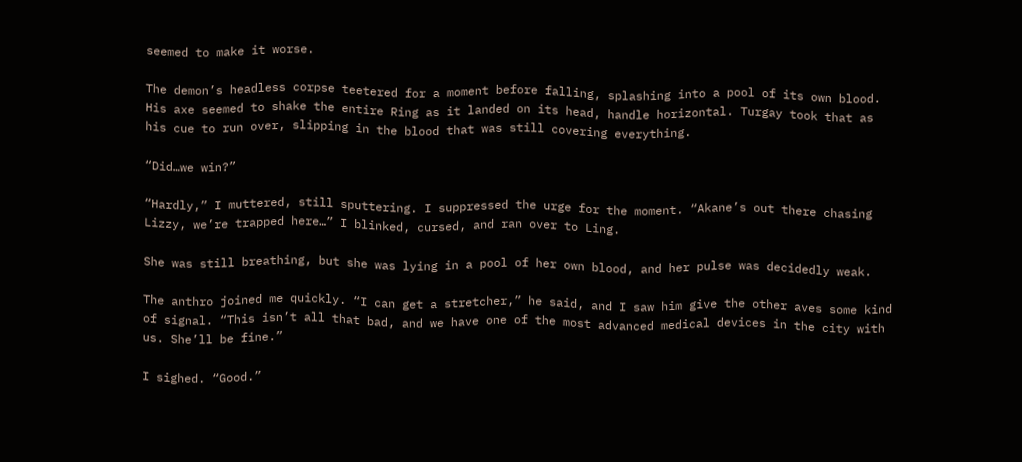seemed to make it worse.

The demon’s headless corpse teetered for a moment before falling, splashing into a pool of its own blood. His axe seemed to shake the entire Ring as it landed on its head, handle horizontal. Turgay took that as his cue to run over, slipping in the blood that was still covering everything.

“Did…we win?”

“Hardly,” I muttered, still sputtering. I suppressed the urge for the moment. “Akane’s out there chasing Lizzy, we’re trapped here…” I blinked, cursed, and ran over to Ling.

She was still breathing, but she was lying in a pool of her own blood, and her pulse was decidedly weak.

The anthro joined me quickly. “I can get a stretcher,” he said, and I saw him give the other aves some kind of signal. “This isn’t all that bad, and we have one of the most advanced medical devices in the city with us. She’ll be fine.”

I sighed. “Good.”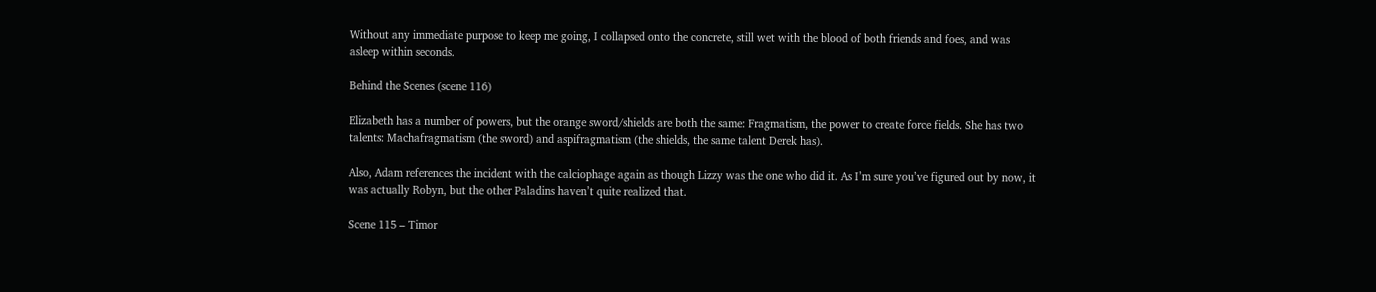Without any immediate purpose to keep me going, I collapsed onto the concrete, still wet with the blood of both friends and foes, and was asleep within seconds.

Behind the Scenes (scene 116)

Elizabeth has a number of powers, but the orange sword/shields are both the same: Fragmatism, the power to create force fields. She has two talents: Machafragmatism (the sword) and aspifragmatism (the shields, the same talent Derek has).

Also, Adam references the incident with the calciophage again as though Lizzy was the one who did it. As I’m sure you’ve figured out by now, it was actually Robyn, but the other Paladins haven’t quite realized that.

Scene 115 – Timor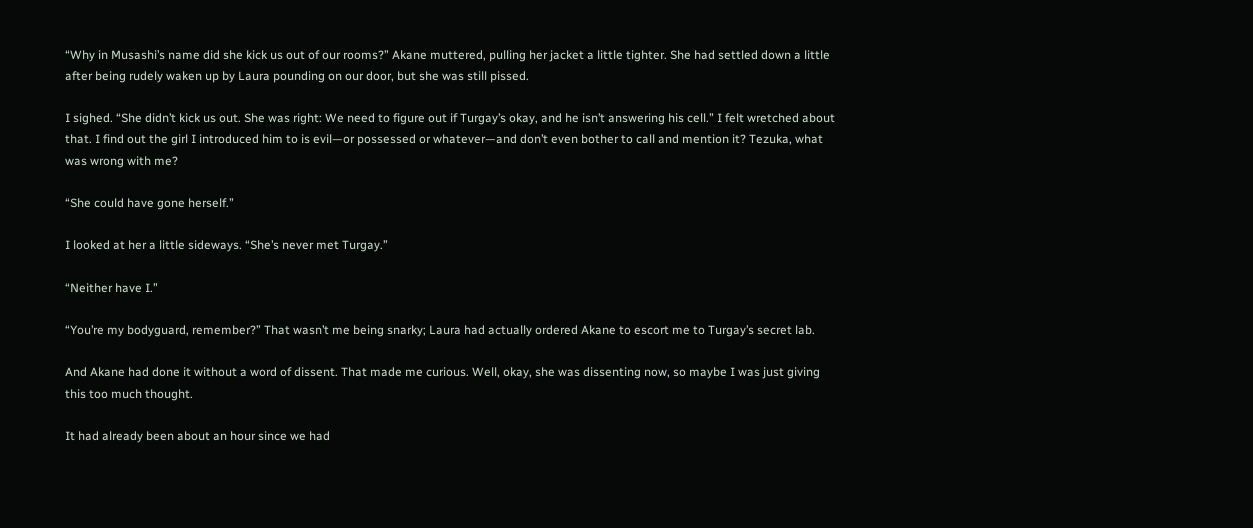“Why in Musashi’s name did she kick us out of our rooms?” Akane muttered, pulling her jacket a little tighter. She had settled down a little after being rudely waken up by Laura pounding on our door, but she was still pissed.

I sighed. “She didn’t kick us out. She was right: We need to figure out if Turgay’s okay, and he isn’t answering his cell.” I felt wretched about that. I find out the girl I introduced him to is evil—or possessed or whatever—and don’t even bother to call and mention it? Tezuka, what was wrong with me?

“She could have gone herself.”

I looked at her a little sideways. “She’s never met Turgay.”

“Neither have I.”

“You’re my bodyguard, remember?” That wasn’t me being snarky; Laura had actually ordered Akane to escort me to Turgay’s secret lab.

And Akane had done it without a word of dissent. That made me curious. Well, okay, she was dissenting now, so maybe I was just giving this too much thought.

It had already been about an hour since we had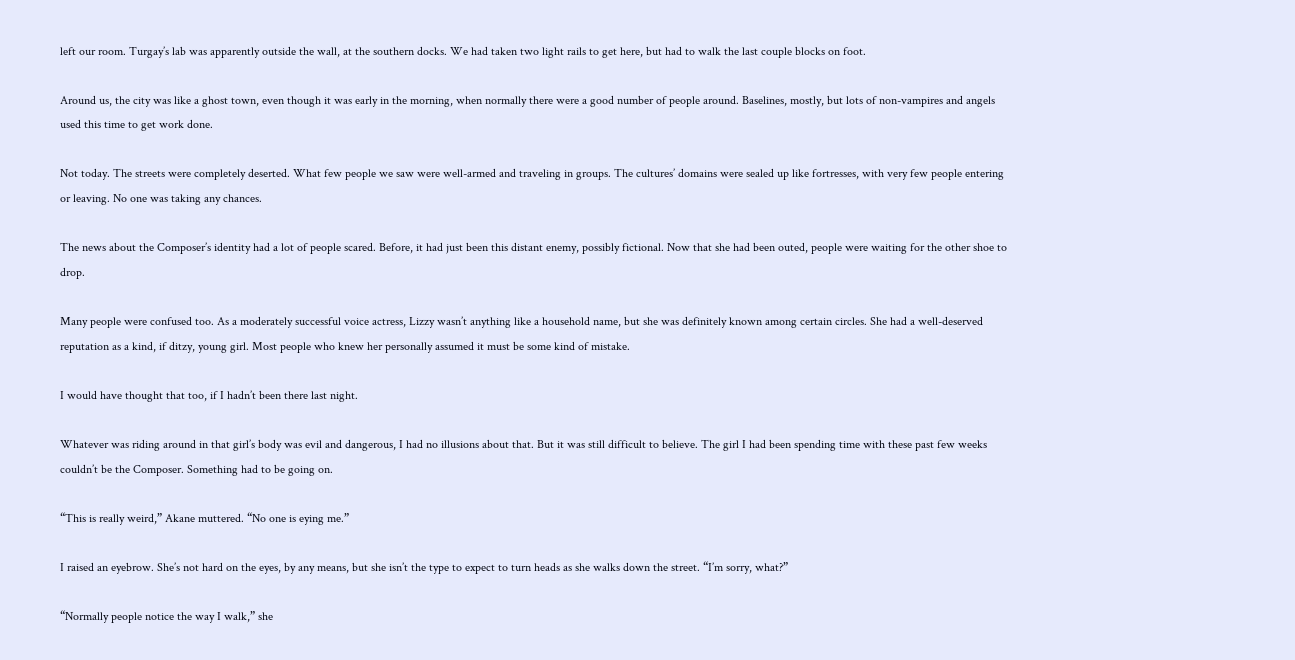left our room. Turgay’s lab was apparently outside the wall, at the southern docks. We had taken two light rails to get here, but had to walk the last couple blocks on foot.

Around us, the city was like a ghost town, even though it was early in the morning, when normally there were a good number of people around. Baselines, mostly, but lots of non-vampires and angels used this time to get work done.

Not today. The streets were completely deserted. What few people we saw were well-armed and traveling in groups. The cultures’ domains were sealed up like fortresses, with very few people entering or leaving. No one was taking any chances.

The news about the Composer’s identity had a lot of people scared. Before, it had just been this distant enemy, possibly fictional. Now that she had been outed, people were waiting for the other shoe to drop.

Many people were confused too. As a moderately successful voice actress, Lizzy wasn’t anything like a household name, but she was definitely known among certain circles. She had a well-deserved reputation as a kind, if ditzy, young girl. Most people who knew her personally assumed it must be some kind of mistake.

I would have thought that too, if I hadn’t been there last night.

Whatever was riding around in that girl’s body was evil and dangerous, I had no illusions about that. But it was still difficult to believe. The girl I had been spending time with these past few weeks couldn’t be the Composer. Something had to be going on.

“This is really weird,” Akane muttered. “No one is eying me.”

I raised an eyebrow. She’s not hard on the eyes, by any means, but she isn’t the type to expect to turn heads as she walks down the street. “I’m sorry, what?”

“Normally people notice the way I walk,” she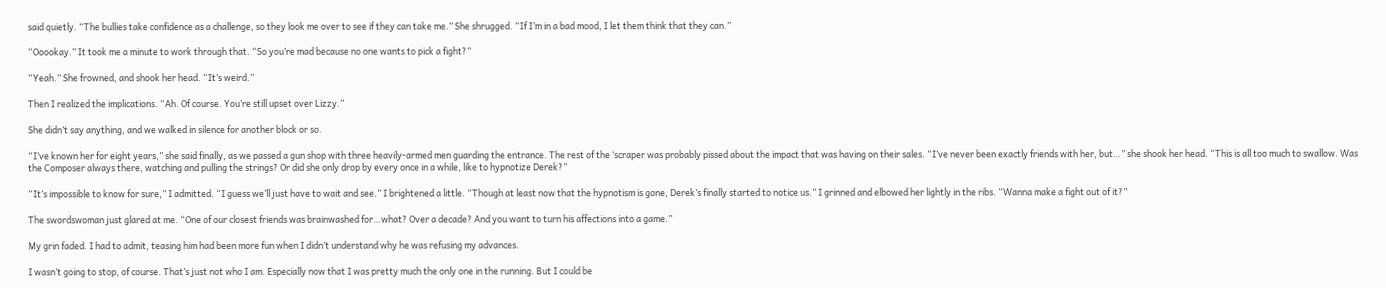said quietly. “The bullies take confidence as a challenge, so they look me over to see if they can take me.” She shrugged. “If I’m in a bad mood, I let them think that they can.”

“Ooookay.” It took me a minute to work through that. “So you’re mad because no one wants to pick a fight?”

“Yeah.” She frowned, and shook her head. “It’s weird.”

Then I realized the implications. “Ah. Of course. You’re still upset over Lizzy.”

She didn’t say anything, and we walked in silence for another block or so.

“I’ve known her for eight years,” she said finally, as we passed a gun shop with three heavily-armed men guarding the entrance. The rest of the ‘scraper was probably pissed about the impact that was having on their sales. “I’ve never been exactly friends with her, but…” she shook her head. “This is all too much to swallow. Was the Composer always there, watching and pulling the strings? Or did she only drop by every once in a while, like to hypnotize Derek?”

“It’s impossible to know for sure,” I admitted. “I guess we’ll just have to wait and see.” I brightened a little. “Though at least now that the hypnotism is gone, Derek’s finally started to notice us.” I grinned and elbowed her lightly in the ribs. “Wanna make a fight out of it?”

The swordswoman just glared at me. “One of our closest friends was brainwashed for…what? Over a decade? And you want to turn his affections into a game.”

My grin faded. I had to admit, teasing him had been more fun when I didn’t understand why he was refusing my advances.

I wasn’t going to stop, of course. That’s just not who I am. Especially now that I was pretty much the only one in the running. But I could be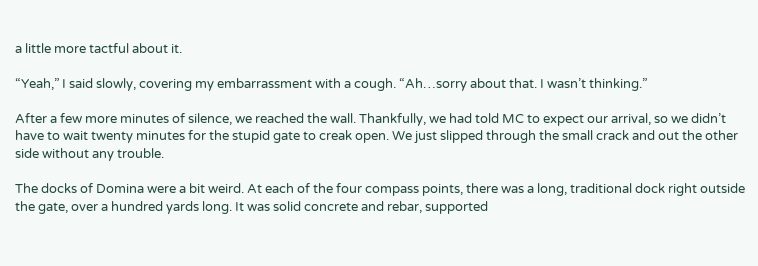a little more tactful about it.

“Yeah,” I said slowly, covering my embarrassment with a cough. “Ah…sorry about that. I wasn’t thinking.”

After a few more minutes of silence, we reached the wall. Thankfully, we had told MC to expect our arrival, so we didn’t have to wait twenty minutes for the stupid gate to creak open. We just slipped through the small crack and out the other side without any trouble.

The docks of Domina were a bit weird. At each of the four compass points, there was a long, traditional dock right outside the gate, over a hundred yards long. It was solid concrete and rebar, supported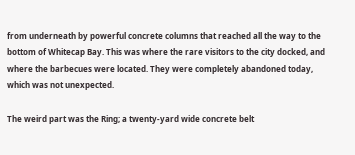from underneath by powerful concrete columns that reached all the way to the bottom of Whitecap Bay. This was where the rare visitors to the city docked, and where the barbecues were located. They were completely abandoned today, which was not unexpected.

The weird part was the Ring; a twenty-yard wide concrete belt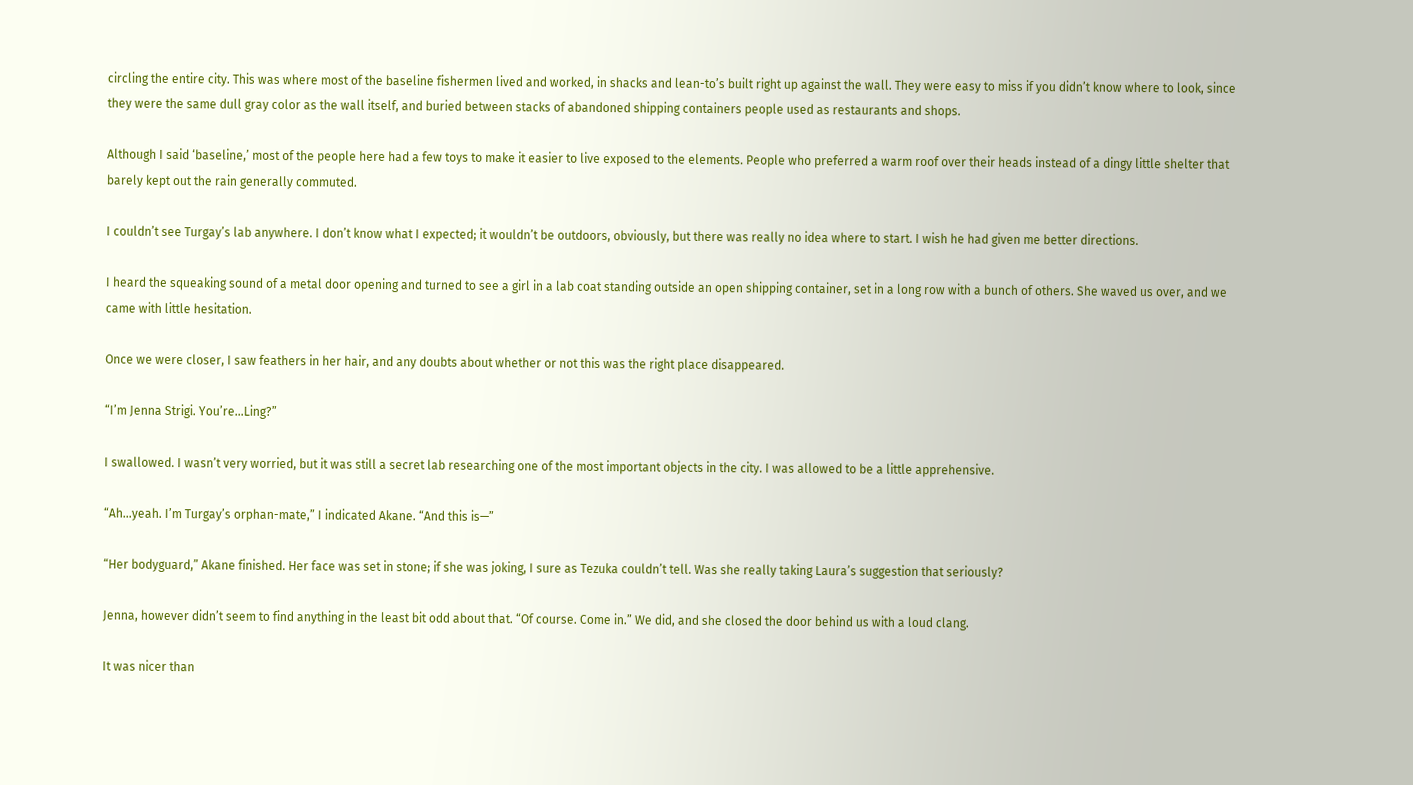circling the entire city. This was where most of the baseline fishermen lived and worked, in shacks and lean-to’s built right up against the wall. They were easy to miss if you didn’t know where to look, since they were the same dull gray color as the wall itself, and buried between stacks of abandoned shipping containers people used as restaurants and shops.

Although I said ‘baseline,’ most of the people here had a few toys to make it easier to live exposed to the elements. People who preferred a warm roof over their heads instead of a dingy little shelter that barely kept out the rain generally commuted.

I couldn’t see Turgay’s lab anywhere. I don’t know what I expected; it wouldn’t be outdoors, obviously, but there was really no idea where to start. I wish he had given me better directions.

I heard the squeaking sound of a metal door opening and turned to see a girl in a lab coat standing outside an open shipping container, set in a long row with a bunch of others. She waved us over, and we came with little hesitation.

Once we were closer, I saw feathers in her hair, and any doubts about whether or not this was the right place disappeared.

“I’m Jenna Strigi. You’re…Ling?”

I swallowed. I wasn’t very worried, but it was still a secret lab researching one of the most important objects in the city. I was allowed to be a little apprehensive.

“Ah…yeah. I’m Turgay’s orphan-mate,” I indicated Akane. “And this is—”

“Her bodyguard,” Akane finished. Her face was set in stone; if she was joking, I sure as Tezuka couldn’t tell. Was she really taking Laura’s suggestion that seriously?

Jenna, however didn’t seem to find anything in the least bit odd about that. “Of course. Come in.” We did, and she closed the door behind us with a loud clang.

It was nicer than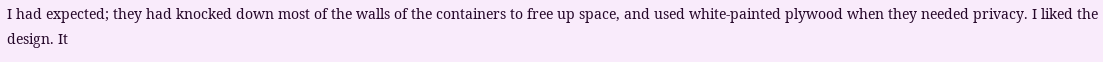I had expected; they had knocked down most of the walls of the containers to free up space, and used white-painted plywood when they needed privacy. I liked the design. It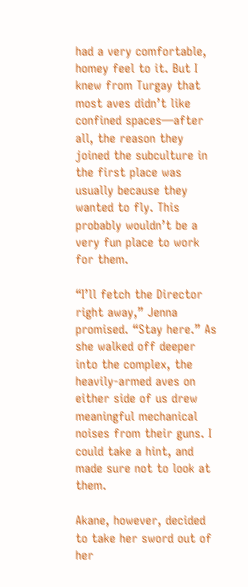had a very comfortable, homey feel to it. But I knew from Turgay that most aves didn’t like confined spaces—after all, the reason they joined the subculture in the first place was usually because they wanted to fly. This probably wouldn’t be a very fun place to work for them.

“I’ll fetch the Director right away,” Jenna promised. “Stay here.” As she walked off deeper into the complex, the heavily-armed aves on either side of us drew meaningful mechanical noises from their guns. I could take a hint, and made sure not to look at them.

Akane, however, decided to take her sword out of her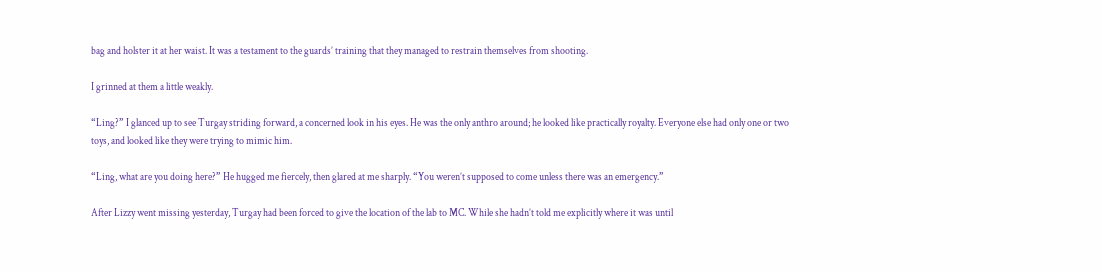bag and holster it at her waist. It was a testament to the guards’ training that they managed to restrain themselves from shooting.

I grinned at them a little weakly.

“Ling?” I glanced up to see Turgay striding forward, a concerned look in his eyes. He was the only anthro around; he looked like practically royalty. Everyone else had only one or two toys, and looked like they were trying to mimic him.

“Ling, what are you doing here?” He hugged me fiercely, then glared at me sharply. “You weren’t supposed to come unless there was an emergency.”

After Lizzy went missing yesterday, Turgay had been forced to give the location of the lab to MC. While she hadn’t told me explicitly where it was until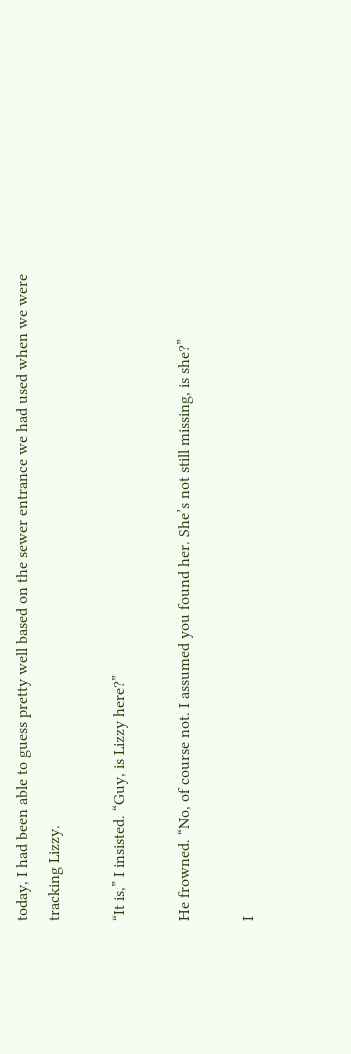today, I had been able to guess pretty well based on the sewer entrance we had used when we were tracking Lizzy.

“It is,” I insisted. “Guy, is Lizzy here?”

He frowned. “No, of course not. I assumed you found her. She’s not still missing, is she?”

I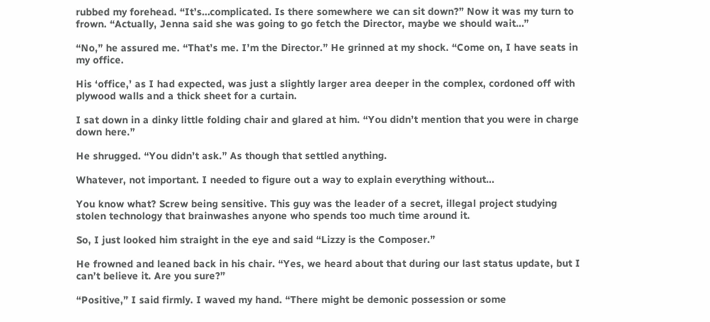rubbed my forehead. “It’s…complicated. Is there somewhere we can sit down?” Now it was my turn to frown. “Actually, Jenna said she was going to go fetch the Director, maybe we should wait…”

“No,” he assured me. “That’s me. I’m the Director.” He grinned at my shock. “Come on, I have seats in my office.

His ‘office,’ as I had expected, was just a slightly larger area deeper in the complex, cordoned off with plywood walls and a thick sheet for a curtain.

I sat down in a dinky little folding chair and glared at him. “You didn’t mention that you were in charge down here.”

He shrugged. “You didn’t ask.” As though that settled anything.

Whatever, not important. I needed to figure out a way to explain everything without…

You know what? Screw being sensitive. This guy was the leader of a secret, illegal project studying stolen technology that brainwashes anyone who spends too much time around it.

So, I just looked him straight in the eye and said “Lizzy is the Composer.”

He frowned and leaned back in his chair. “Yes, we heard about that during our last status update, but I can’t believe it. Are you sure?”

“Positive,” I said firmly. I waved my hand. “There might be demonic possession or some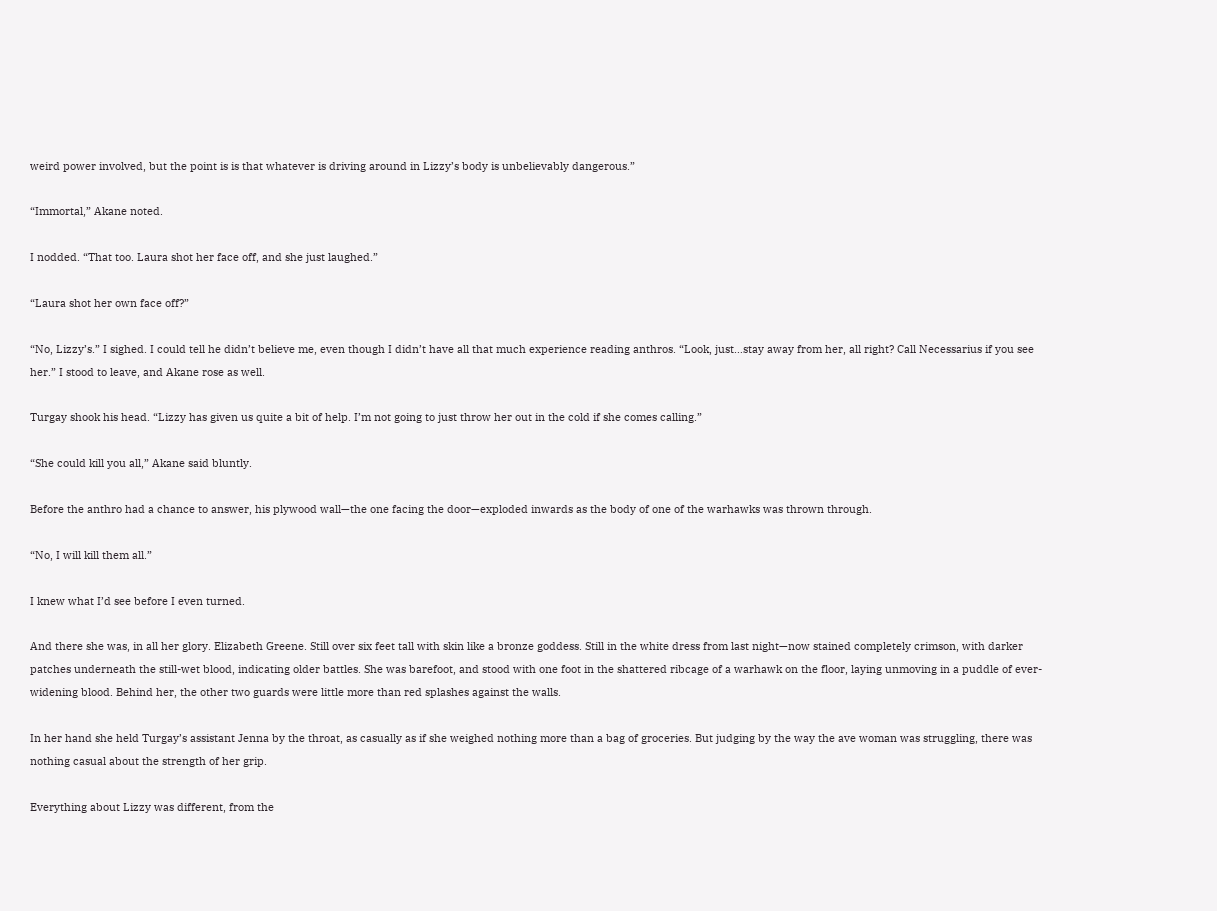weird power involved, but the point is is that whatever is driving around in Lizzy’s body is unbelievably dangerous.”

“Immortal,” Akane noted.

I nodded. “That too. Laura shot her face off, and she just laughed.”

“Laura shot her own face off?”

“No, Lizzy’s.” I sighed. I could tell he didn’t believe me, even though I didn’t have all that much experience reading anthros. “Look, just…stay away from her, all right? Call Necessarius if you see her.” I stood to leave, and Akane rose as well.

Turgay shook his head. “Lizzy has given us quite a bit of help. I’m not going to just throw her out in the cold if she comes calling.”

“She could kill you all,” Akane said bluntly.

Before the anthro had a chance to answer, his plywood wall—the one facing the door—exploded inwards as the body of one of the warhawks was thrown through.

“No, I will kill them all.”

I knew what I’d see before I even turned.

And there she was, in all her glory. Elizabeth Greene. Still over six feet tall with skin like a bronze goddess. Still in the white dress from last night—now stained completely crimson, with darker patches underneath the still-wet blood, indicating older battles. She was barefoot, and stood with one foot in the shattered ribcage of a warhawk on the floor, laying unmoving in a puddle of ever-widening blood. Behind her, the other two guards were little more than red splashes against the walls.

In her hand she held Turgay’s assistant Jenna by the throat, as casually as if she weighed nothing more than a bag of groceries. But judging by the way the ave woman was struggling, there was nothing casual about the strength of her grip.

Everything about Lizzy was different, from the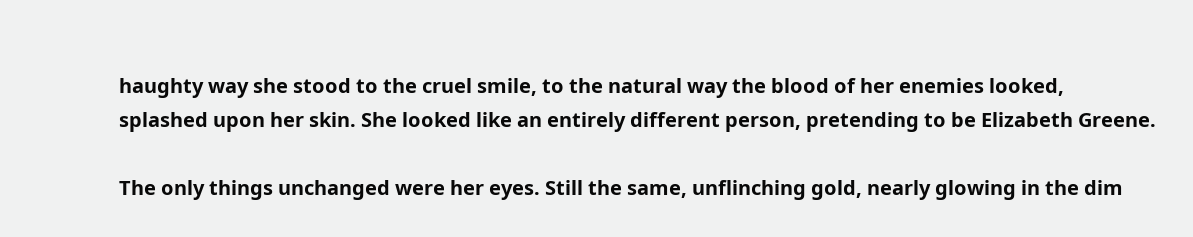haughty way she stood to the cruel smile, to the natural way the blood of her enemies looked, splashed upon her skin. She looked like an entirely different person, pretending to be Elizabeth Greene.

The only things unchanged were her eyes. Still the same, unflinching gold, nearly glowing in the dim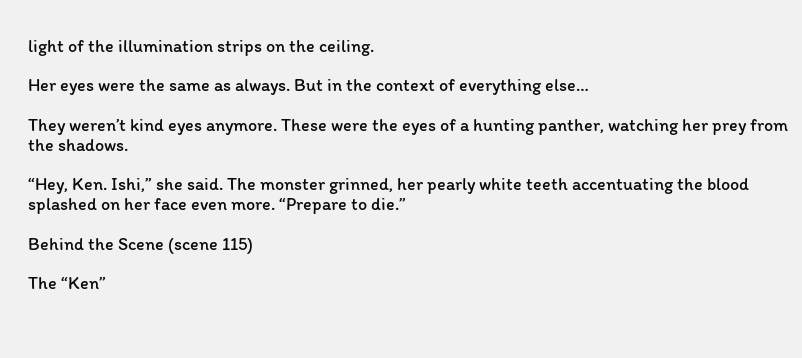light of the illumination strips on the ceiling.

Her eyes were the same as always. But in the context of everything else…

They weren’t kind eyes anymore. These were the eyes of a hunting panther, watching her prey from the shadows.

“Hey, Ken. Ishi,” she said. The monster grinned, her pearly white teeth accentuating the blood splashed on her face even more. “Prepare to die.”

Behind the Scene (scene 115)

The “Ken”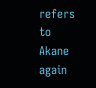refers to Akane again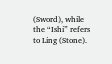(Sword), while the “Ishi” refers to Ling (Stone).